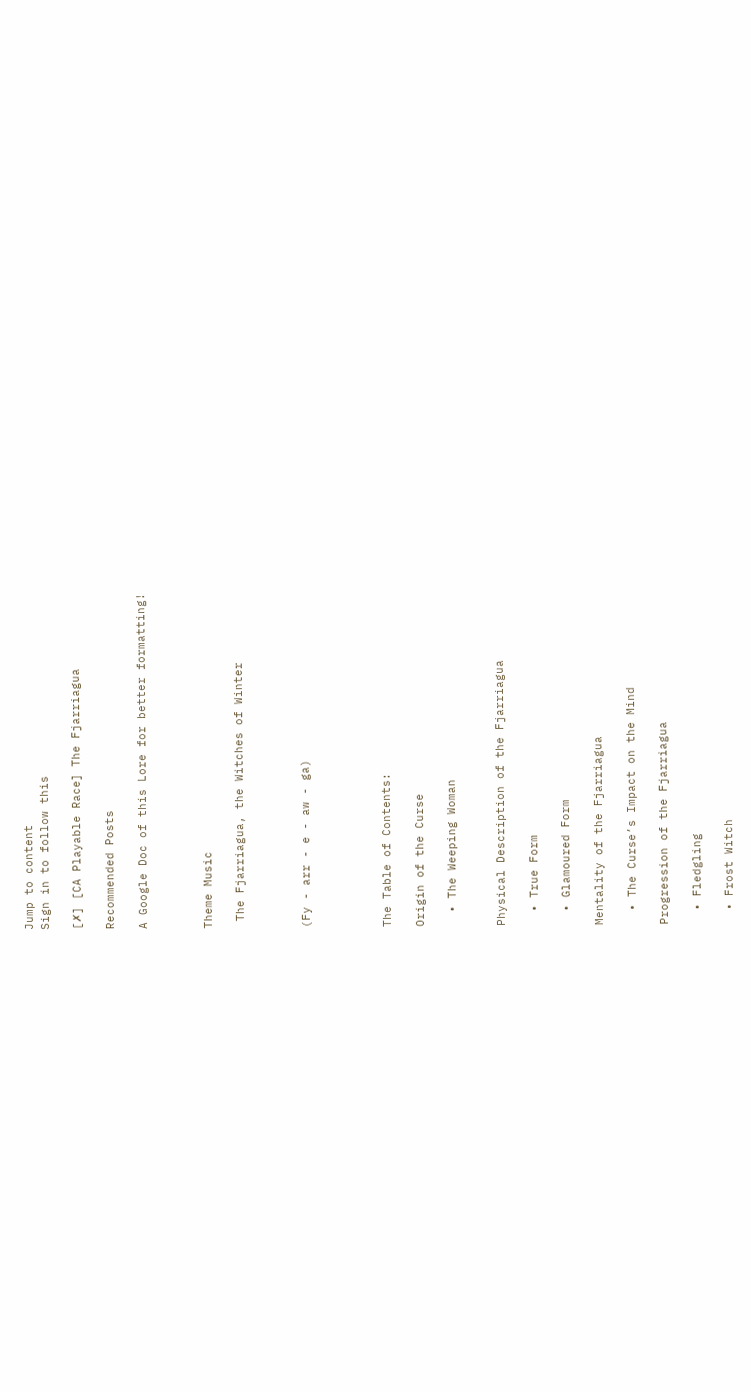Jump to content
Sign in to follow this

[✗] [CA Playable Race] The Fjarriagua

Recommended Posts

A Google Doc of this Lore for better formatting!



Theme Music

 The Fjarriagua, the Witches of Winter



(Fy - arr - e - aw - ga)




The Table of Contents:

Origin of the Curse

  • The Weeping Woman


Physical Description of the Fjarriagua

  • True Form

  • Glamoured Form

Mentality of the Fjarriagua

  • The Curse’s Impact on the Mind

Progression of the Fjarriagua

  • Fledgling

  • Frost Witch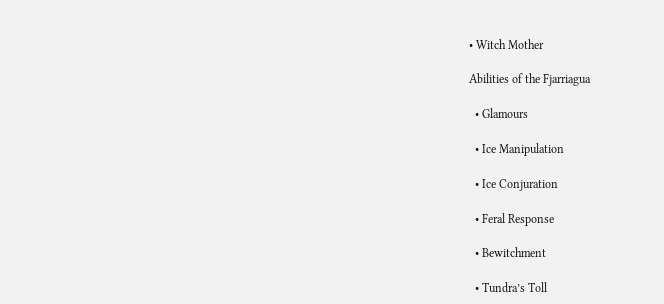• Witch Mother

Abilities of the Fjarriagua

  • Glamours

  • Ice Manipulation

  • Ice Conjuration

  • Feral Response

  • Bewitchment

  • Tundra’s Toll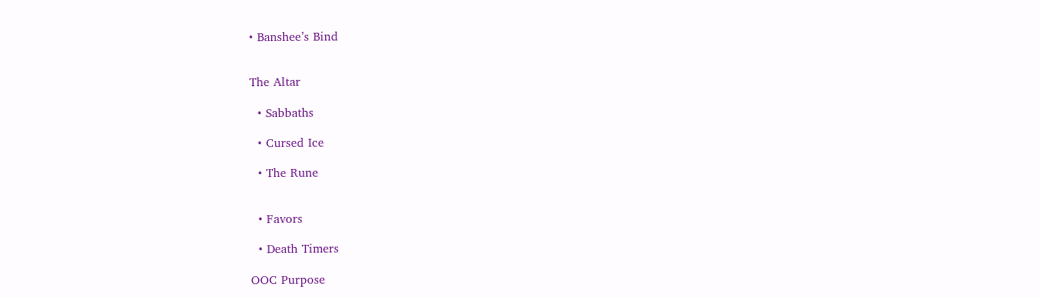• Banshee’s Bind


The Altar

  • Sabbaths

  • Cursed Ice

  • The Rune


  • Favors

  • Death Timers

OOC Purpose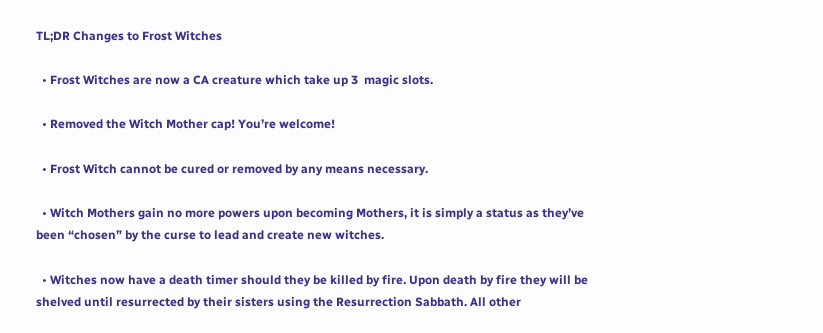TL;DR Changes to Frost Witches

  • Frost Witches are now a CA creature which take up 3  magic slots.

  • Removed the Witch Mother cap! You’re welcome!

  • Frost Witch cannot be cured or removed by any means necessary.

  • Witch Mothers gain no more powers upon becoming Mothers, it is simply a status as they’ve been “chosen” by the curse to lead and create new witches.

  • Witches now have a death timer should they be killed by fire. Upon death by fire they will be shelved until resurrected by their sisters using the Resurrection Sabbath. All other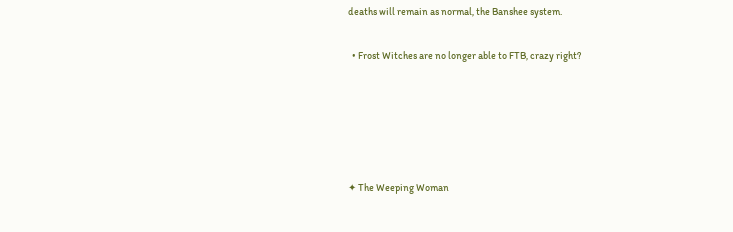deaths will remain as normal, the Banshee system.

  • Frost Witches are no longer able to FTB, crazy right?





✦ The Weeping Woman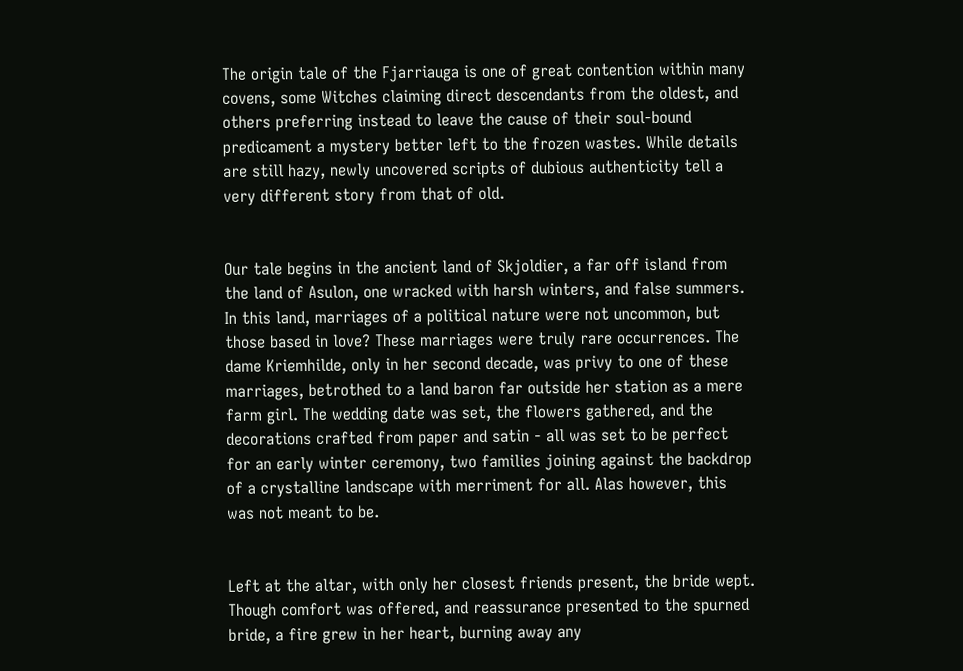The origin tale of the Fjarriauga is one of great contention within many covens, some Witches claiming direct descendants from the oldest, and others preferring instead to leave the cause of their soul-bound predicament a mystery better left to the frozen wastes. While details are still hazy, newly uncovered scripts of dubious authenticity tell a very different story from that of old.


Our tale begins in the ancient land of Skjoldier, a far off island from the land of Asulon, one wracked with harsh winters, and false summers. In this land, marriages of a political nature were not uncommon, but those based in love? These marriages were truly rare occurrences. The dame Kriemhilde, only in her second decade, was privy to one of these marriages, betrothed to a land baron far outside her station as a mere farm girl. The wedding date was set, the flowers gathered, and the decorations crafted from paper and satin - all was set to be perfect for an early winter ceremony, two families joining against the backdrop of a crystalline landscape with merriment for all. Alas however, this was not meant to be.


Left at the altar, with only her closest friends present, the bride wept. Though comfort was offered, and reassurance presented to the spurned bride, a fire grew in her heart, burning away any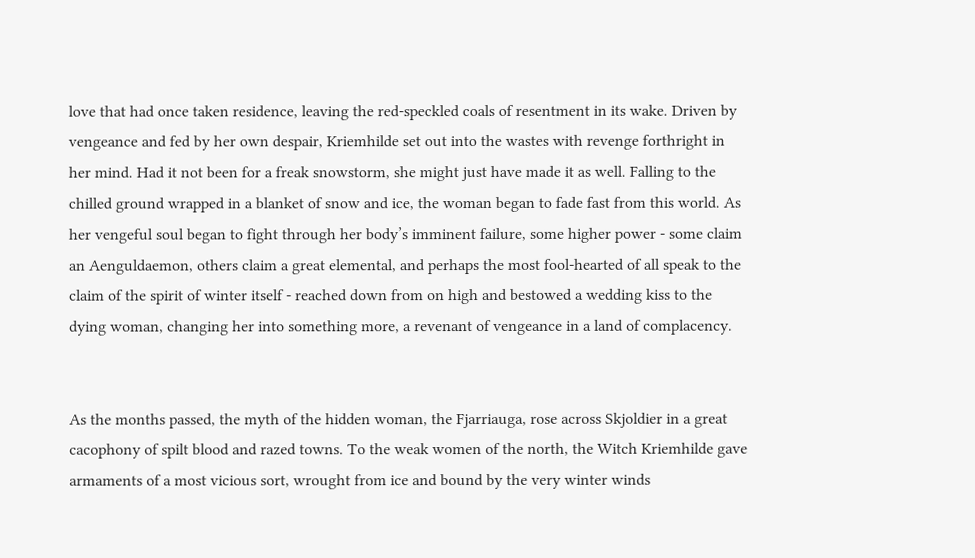love that had once taken residence, leaving the red-speckled coals of resentment in its wake. Driven by vengeance and fed by her own despair, Kriemhilde set out into the wastes with revenge forthright in her mind. Had it not been for a freak snowstorm, she might just have made it as well. Falling to the chilled ground wrapped in a blanket of snow and ice, the woman began to fade fast from this world. As her vengeful soul began to fight through her body’s imminent failure, some higher power - some claim an Aenguldaemon, others claim a great elemental, and perhaps the most fool-hearted of all speak to the claim of the spirit of winter itself - reached down from on high and bestowed a wedding kiss to the dying woman, changing her into something more, a revenant of vengeance in a land of complacency.


As the months passed, the myth of the hidden woman, the Fjarriauga, rose across Skjoldier in a great cacophony of spilt blood and razed towns. To the weak women of the north, the Witch Kriemhilde gave armaments of a most vicious sort, wrought from ice and bound by the very winter winds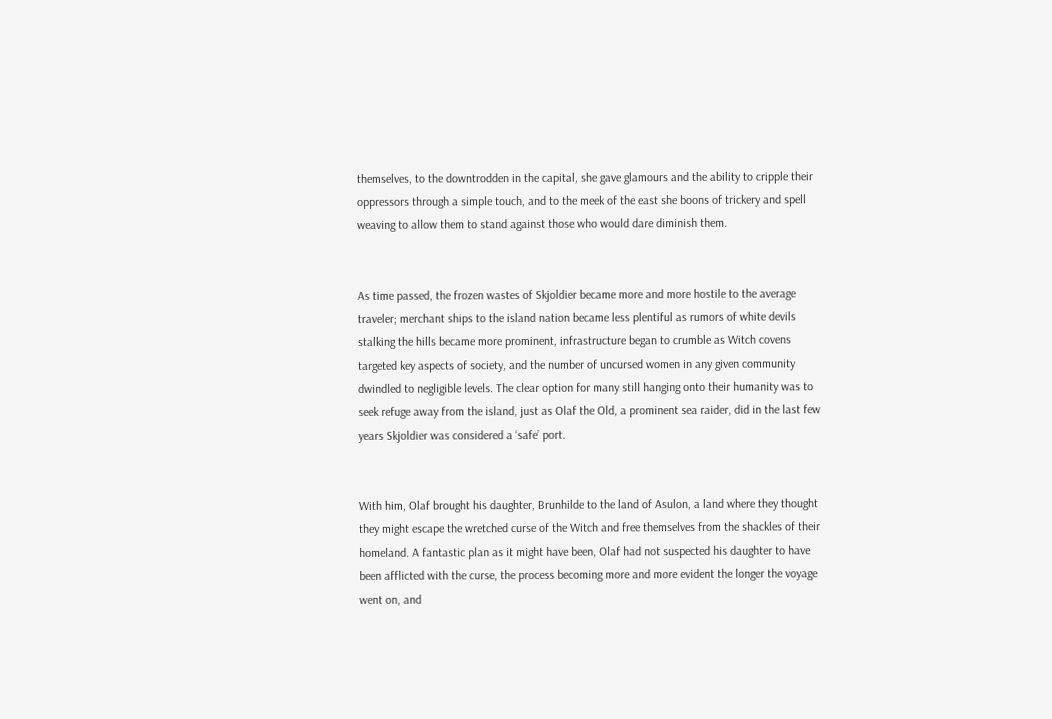themselves, to the downtrodden in the capital, she gave glamours and the ability to cripple their oppressors through a simple touch, and to the meek of the east she boons of trickery and spell weaving to allow them to stand against those who would dare diminish them.


As time passed, the frozen wastes of Skjoldier became more and more hostile to the average traveler; merchant ships to the island nation became less plentiful as rumors of white devils stalking the hills became more prominent, infrastructure began to crumble as Witch covens targeted key aspects of society, and the number of uncursed women in any given community dwindled to negligible levels. The clear option for many still hanging onto their humanity was to seek refuge away from the island, just as Olaf the Old, a prominent sea raider, did in the last few years Skjoldier was considered a ‘safe’ port.


With him, Olaf brought his daughter, Brunhilde to the land of Asulon, a land where they thought they might escape the wretched curse of the Witch and free themselves from the shackles of their homeland. A fantastic plan as it might have been, Olaf had not suspected his daughter to have been afflicted with the curse, the process becoming more and more evident the longer the voyage went on, and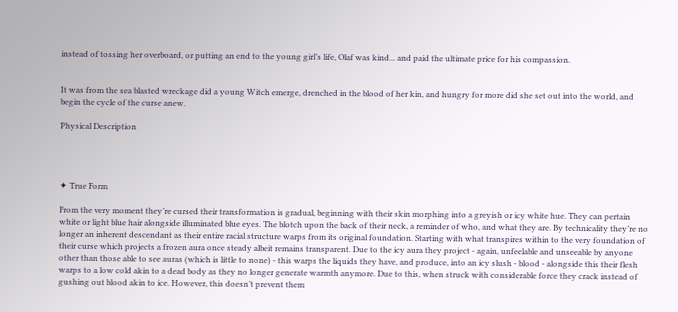instead of tossing her overboard, or putting an end to the young girl’s life, Olaf was kind... and paid the ultimate price for his compassion.


It was from the sea blasted wreckage did a young Witch emerge, drenched in the blood of her kin, and hungry for more did she set out into the world, and begin the cycle of the curse anew.

Physical Description




✦ True Form

From the very moment they’re cursed their transformation is gradual, beginning with their skin morphing into a greyish or icy white hue. They can pertain white or light blue hair alongside illuminated blue eyes. The blotch upon the back of their neck, a reminder of who, and what they are. By technicality they’re no longer an inherent descendant as their entire racial structure warps from its original foundation. Starting with what transpires within to the very foundation of their curse which projects a frozen aura once steady albeit remains transparent. Due to the icy aura they project - again, unfeelable and unseeable by anyone other than those able to see auras (which is little to none) - this warps the liquids they have, and produce, into an icy slush - blood - alongside this their flesh warps to a low cold akin to a dead body as they no longer generate warmth anymore. Due to this, when struck with considerable force they crack instead of gushing out blood akin to ice. However, this doesn’t prevent them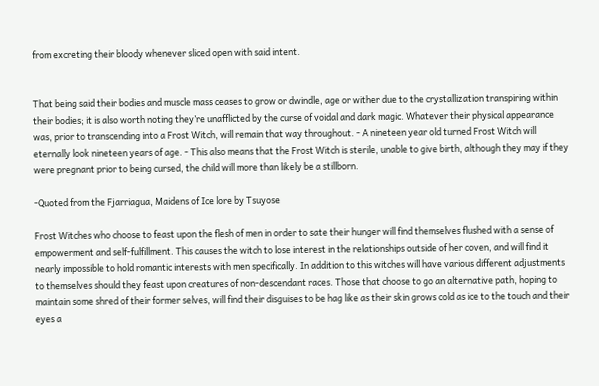from excreting their bloody whenever sliced open with said intent.


That being said their bodies and muscle mass ceases to grow or dwindle, age or wither due to the crystallization transpiring within their bodies; it is also worth noting they’re unafflicted by the curse of voidal and dark magic. Whatever their physical appearance was, prior to transcending into a Frost Witch, will remain that way throughout. - A nineteen year old turned Frost Witch will eternally look nineteen years of age. - This also means that the Frost Witch is sterile, unable to give birth, although they may if they were pregnant prior to being cursed, the child will more than likely be a stillborn.

-Quoted from the Fjarriagua, Maidens of Ice lore by Tsuyose

Frost Witches who choose to feast upon the flesh of men in order to sate their hunger will find themselves flushed with a sense of empowerment and self-fulfillment. This causes the witch to lose interest in the relationships outside of her coven, and will find it nearly impossible to hold romantic interests with men specifically. In addition to this witches will have various different adjustments to themselves should they feast upon creatures of non-descendant races. Those that choose to go an alternative path, hoping to maintain some shred of their former selves, will find their disguises to be hag like as their skin grows cold as ice to the touch and their eyes a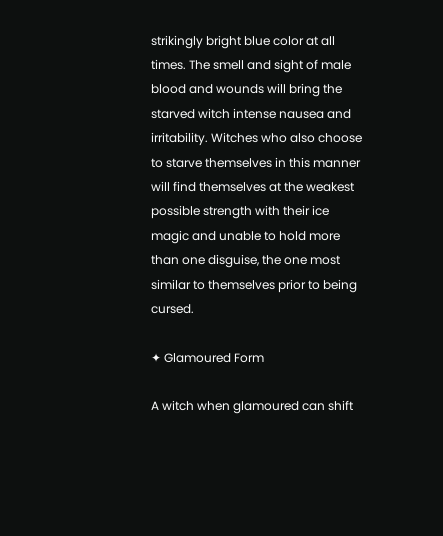strikingly bright blue color at all times. The smell and sight of male blood and wounds will bring the starved witch intense nausea and irritability. Witches who also choose to starve themselves in this manner will find themselves at the weakest possible strength with their ice magic and unable to hold more than one disguise, the one most similar to themselves prior to being cursed.

✦ Glamoured Form

A witch when glamoured can shift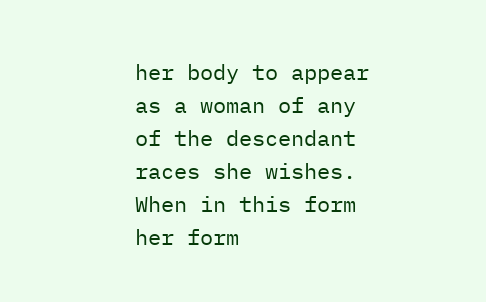her body to appear as a woman of any of the descendant races she wishes. When in this form her form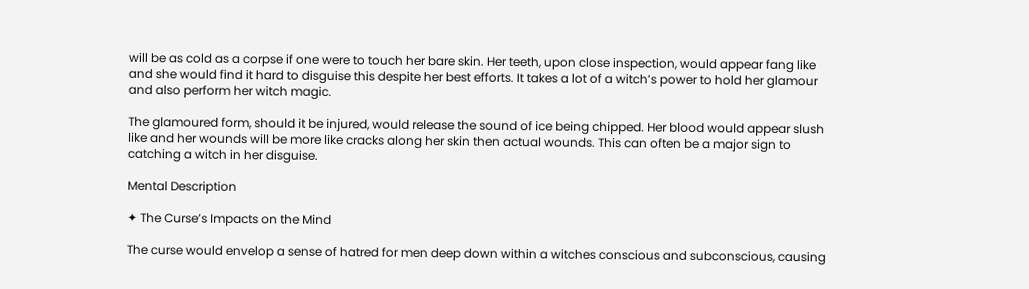will be as cold as a corpse if one were to touch her bare skin. Her teeth, upon close inspection, would appear fang like and she would find it hard to disguise this despite her best efforts. It takes a lot of a witch’s power to hold her glamour and also perform her witch magic.

The glamoured form, should it be injured, would release the sound of ice being chipped. Her blood would appear slush like and her wounds will be more like cracks along her skin then actual wounds. This can often be a major sign to catching a witch in her disguise.

Mental Description

✦ The Curse’s Impacts on the Mind

The curse would envelop a sense of hatred for men deep down within a witches conscious and subconscious, causing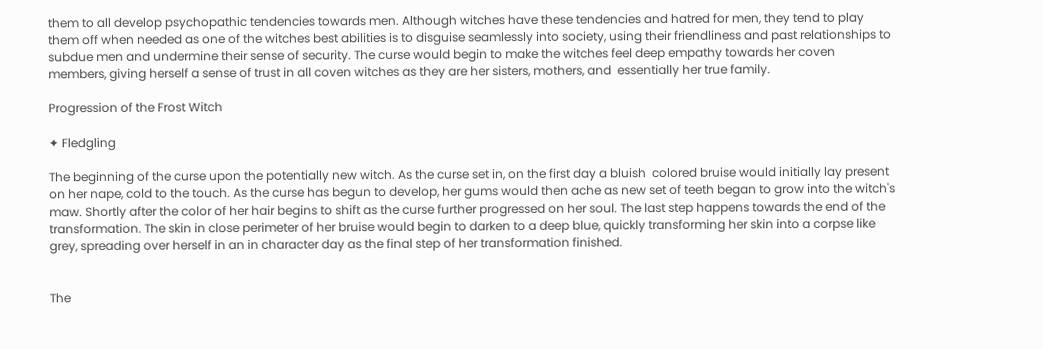them to all develop psychopathic tendencies towards men. Although witches have these tendencies and hatred for men, they tend to play them off when needed as one of the witches best abilities is to disguise seamlessly into society, using their friendliness and past relationships to subdue men and undermine their sense of security. The curse would begin to make the witches feel deep empathy towards her coven members, giving herself a sense of trust in all coven witches as they are her sisters, mothers, and  essentially her true family.

Progression of the Frost Witch

✦ Fledgling

The beginning of the curse upon the potentially new witch. As the curse set in, on the first day a bluish  colored bruise would initially lay present on her nape, cold to the touch. As the curse has begun to develop, her gums would then ache as new set of teeth began to grow into the witch's maw. Shortly after the color of her hair begins to shift as the curse further progressed on her soul. The last step happens towards the end of the transformation. The skin in close perimeter of her bruise would begin to darken to a deep blue, quickly transforming her skin into a corpse like grey, spreading over herself in an in character day as the final step of her transformation finished.


The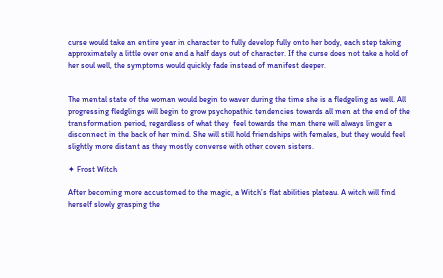curse would take an entire year in character to fully develop fully onto her body, each step taking approximately a little over one and a half days out of character. If the curse does not take a hold of her soul well, the symptoms would quickly fade instead of manifest deeper.


The mental state of the woman would begin to waver during the time she is a fledgeling as well. All progressing fledglings will begin to grow psychopathic tendencies towards all men at the end of the transformation period, regardless of what they  feel towards the man there will always linger a disconnect in the back of her mind. She will still hold friendships with females, but they would feel slightly more distant as they mostly converse with other coven sisters.

✦ Frost Witch

After becoming more accustomed to the magic, a Witch’s flat abilities plateau. A witch will find herself slowly grasping the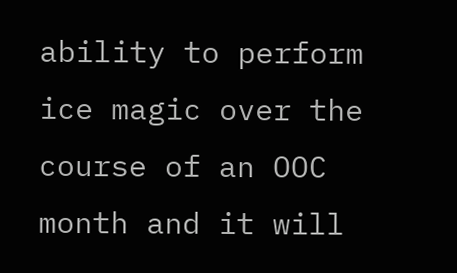ability to perform ice magic over the course of an OOC month and it will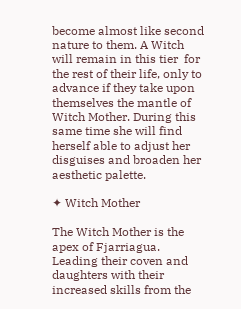become almost like second nature to them. A Witch will remain in this tier  for the rest of their life, only to advance if they take upon themselves the mantle of Witch Mother. During this same time she will find herself able to adjust her disguises and broaden her aesthetic palette.

✦ Witch Mother

The Witch Mother is the apex of Fjarriagua. Leading their coven and daughters with their increased skills from the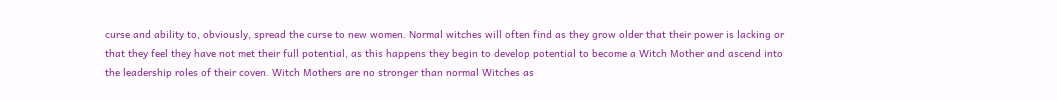curse and ability to, obviously, spread the curse to new women. Normal witches will often find as they grow older that their power is lacking or that they feel they have not met their full potential, as this happens they begin to develop potential to become a Witch Mother and ascend into the leadership roles of their coven. Witch Mothers are no stronger than normal Witches as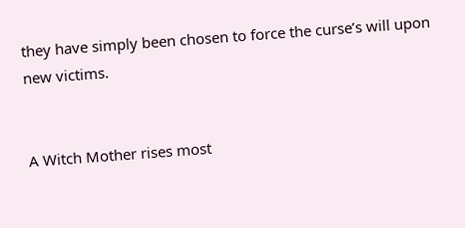they have simply been chosen to force the curse’s will upon new victims.


A Witch Mother rises most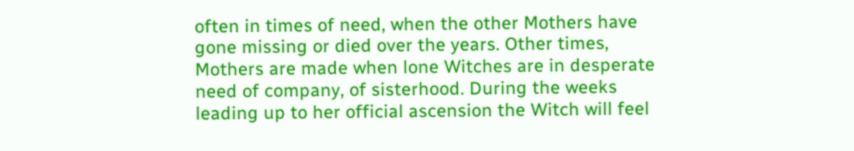often in times of need, when the other Mothers have gone missing or died over the years. Other times, Mothers are made when lone Witches are in desperate need of company, of sisterhood. During the weeks leading up to her official ascension the Witch will feel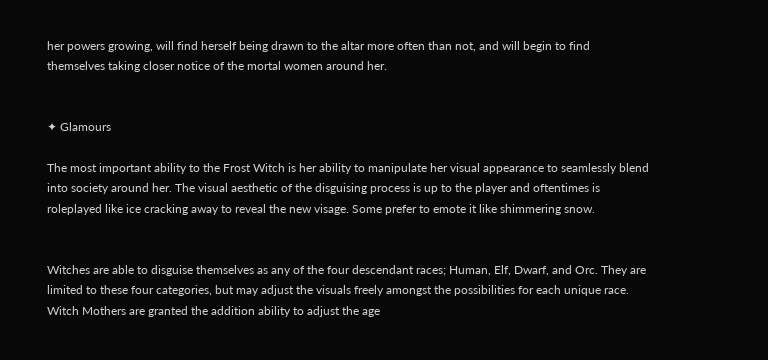her powers growing, will find herself being drawn to the altar more often than not, and will begin to find themselves taking closer notice of the mortal women around her.


✦ Glamours

The most important ability to the Frost Witch is her ability to manipulate her visual appearance to seamlessly blend into society around her. The visual aesthetic of the disguising process is up to the player and oftentimes is roleplayed like ice cracking away to reveal the new visage. Some prefer to emote it like shimmering snow.


Witches are able to disguise themselves as any of the four descendant races; Human, Elf, Dwarf, and Orc. They are limited to these four categories, but may adjust the visuals freely amongst the possibilities for each unique race. Witch Mothers are granted the addition ability to adjust the age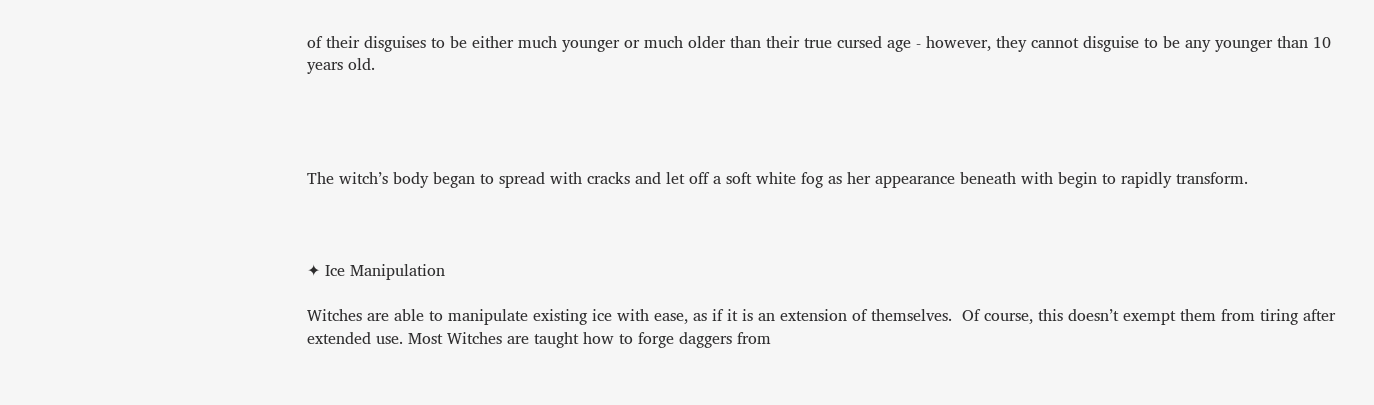of their disguises to be either much younger or much older than their true cursed age - however, they cannot disguise to be any younger than 10 years old.




The witch’s body began to spread with cracks and let off a soft white fog as her appearance beneath with begin to rapidly transform.



✦ Ice Manipulation

Witches are able to manipulate existing ice with ease, as if it is an extension of themselves.  Of course, this doesn’t exempt them from tiring after extended use. Most Witches are taught how to forge daggers from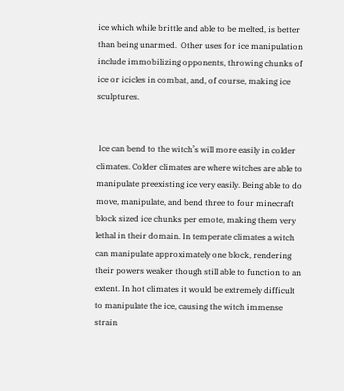ice which while brittle and able to be melted, is better than being unarmed.  Other uses for ice manipulation include immobilizing opponents, throwing chunks of ice or icicles in combat, and, of course, making ice sculptures.


 Ice can bend to the witch’s will more easily in colder climates. Colder climates are where witches are able to manipulate preexisting ice very easily. Being able to do move, manipulate, and bend three to four minecraft block sized ice chunks per emote, making them very lethal in their domain. In temperate climates a witch can manipulate approximately one block, rendering their powers weaker though still able to function to an extent. In hot climates it would be extremely difficult to manipulate the ice, causing the witch immense strain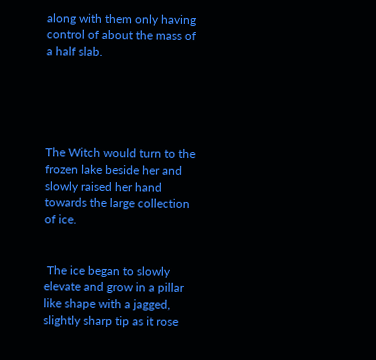along with them only having control of about the mass of a half slab.





The Witch would turn to the frozen lake beside her and slowly raised her hand towards the large collection of ice.


 The ice began to slowly elevate and grow in a pillar like shape with a jagged, slightly sharp tip as it rose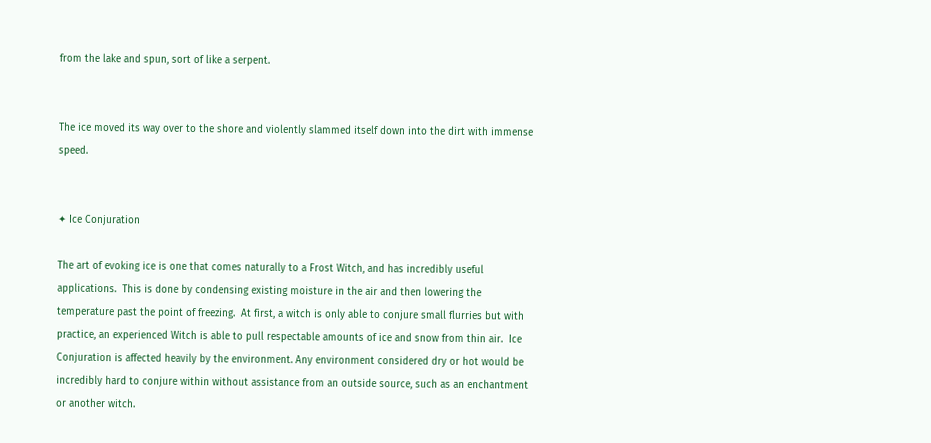from the lake and spun, sort of like a serpent.


The ice moved its way over to the shore and violently slammed itself down into the dirt with immense speed.


✦ Ice Conjuration

The art of evoking ice is one that comes naturally to a Frost Witch, and has incredibly useful applications.  This is done by condensing existing moisture in the air and then lowering the temperature past the point of freezing.  At first, a witch is only able to conjure small flurries but with practice, an experienced Witch is able to pull respectable amounts of ice and snow from thin air.  Ice Conjuration is affected heavily by the environment. Any environment considered dry or hot would be incredibly hard to conjure within without assistance from an outside source, such as an enchantment or another witch.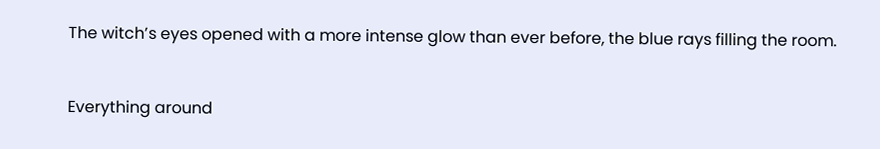The witch’s eyes opened with a more intense glow than ever before, the blue rays filling the room.


Everything around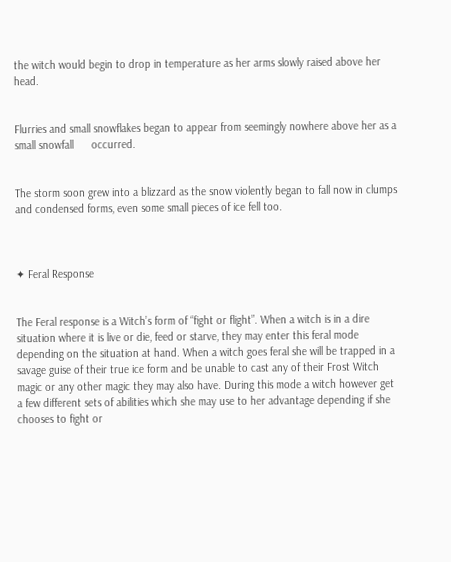the witch would begin to drop in temperature as her arms slowly raised above her head.


Flurries and small snowflakes began to appear from seemingly nowhere above her as a small snowfall      occurred.


The storm soon grew into a blizzard as the snow violently began to fall now in clumps and condensed forms, even some small pieces of ice fell too.



✦ Feral Response


The Feral response is a Witch’s form of “fight or flight”. When a witch is in a dire situation where it is live or die, feed or starve, they may enter this feral mode depending on the situation at hand. When a witch goes feral she will be trapped in a savage guise of their true ice form and be unable to cast any of their Frost Witch magic or any other magic they may also have. During this mode a witch however get a few different sets of abilities which she may use to her advantage depending if she chooses to fight or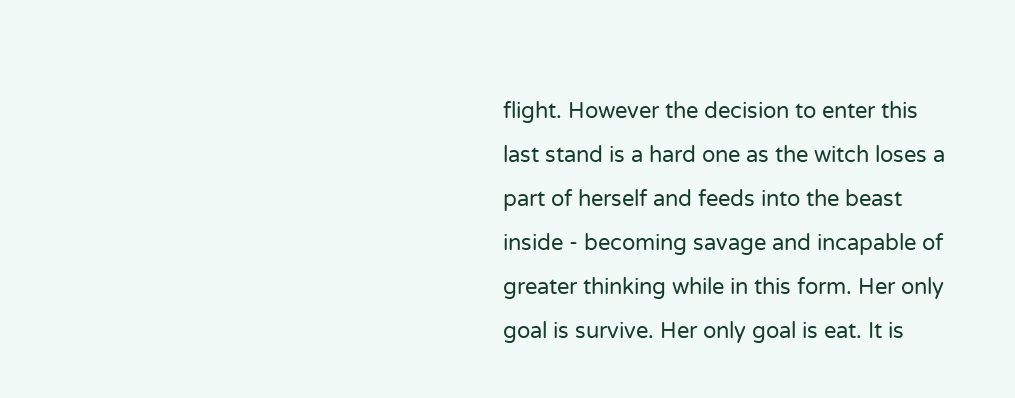flight. However the decision to enter this last stand is a hard one as the witch loses a part of herself and feeds into the beast inside - becoming savage and incapable of greater thinking while in this form. Her only goal is survive. Her only goal is eat. It is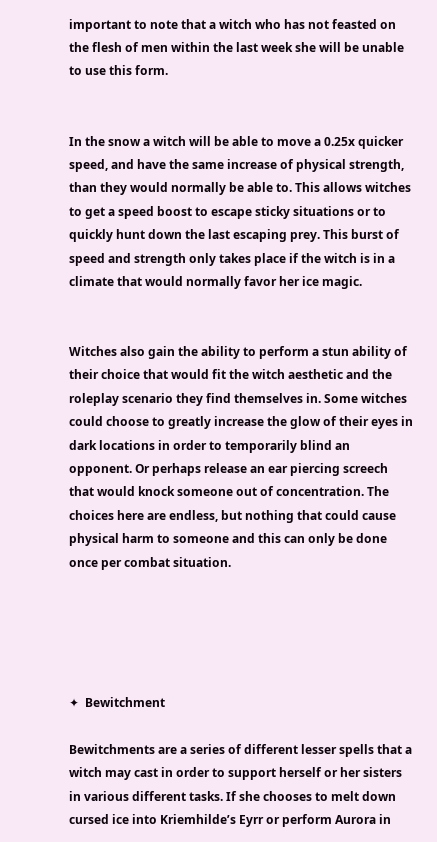important to note that a witch who has not feasted on the flesh of men within the last week she will be unable to use this form.


In the snow a witch will be able to move a 0.25x quicker speed, and have the same increase of physical strength, than they would normally be able to. This allows witches to get a speed boost to escape sticky situations or to quickly hunt down the last escaping prey. This burst of speed and strength only takes place if the witch is in a climate that would normally favor her ice magic.


Witches also gain the ability to perform a stun ability of their choice that would fit the witch aesthetic and the roleplay scenario they find themselves in. Some witches could choose to greatly increase the glow of their eyes in dark locations in order to temporarily blind an opponent. Or perhaps release an ear piercing screech that would knock someone out of concentration. The choices here are endless, but nothing that could cause physical harm to someone and this can only be done once per combat situation.





✦  Bewitchment

Bewitchments are a series of different lesser spells that a witch may cast in order to support herself or her sisters in various different tasks. If she chooses to melt down cursed ice into Kriemhilde’s Eyrr or perform Aurora in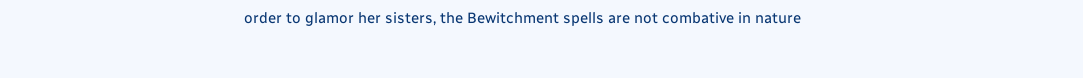order to glamor her sisters, the Bewitchment spells are not combative in nature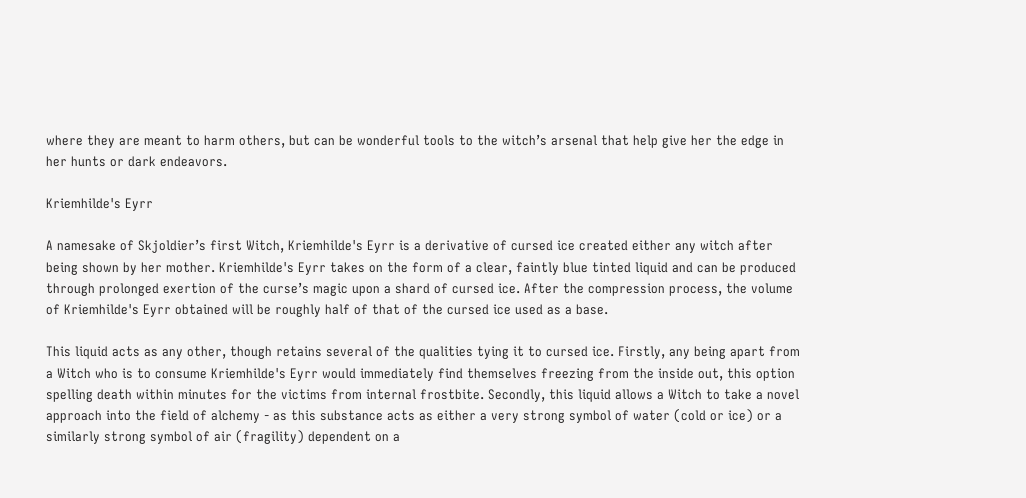where they are meant to harm others, but can be wonderful tools to the witch’s arsenal that help give her the edge in her hunts or dark endeavors.

Kriemhilde's Eyrr

A namesake of Skjoldier’s first Witch, Kriemhilde's Eyrr is a derivative of cursed ice created either any witch after being shown by her mother. Kriemhilde's Eyrr takes on the form of a clear, faintly blue tinted liquid and can be produced through prolonged exertion of the curse’s magic upon a shard of cursed ice. After the compression process, the volume of Kriemhilde's Eyrr obtained will be roughly half of that of the cursed ice used as a base.

This liquid acts as any other, though retains several of the qualities tying it to cursed ice. Firstly, any being apart from a Witch who is to consume Kriemhilde's Eyrr would immediately find themselves freezing from the inside out, this option spelling death within minutes for the victims from internal frostbite. Secondly, this liquid allows a Witch to take a novel approach into the field of alchemy - as this substance acts as either a very strong symbol of water (cold or ice) or a similarly strong symbol of air (fragility) dependent on a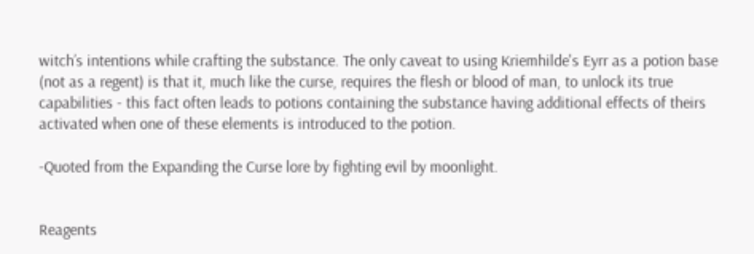witch’s intentions while crafting the substance. The only caveat to using Kriemhilde's Eyrr as a potion base (not as a regent) is that it, much like the curse, requires the flesh or blood of man, to unlock its true capabilities - this fact often leads to potions containing the substance having additional effects of theirs activated when one of these elements is introduced to the potion.

-Quoted from the Expanding the Curse lore by fighting evil by moonlight.


Reagents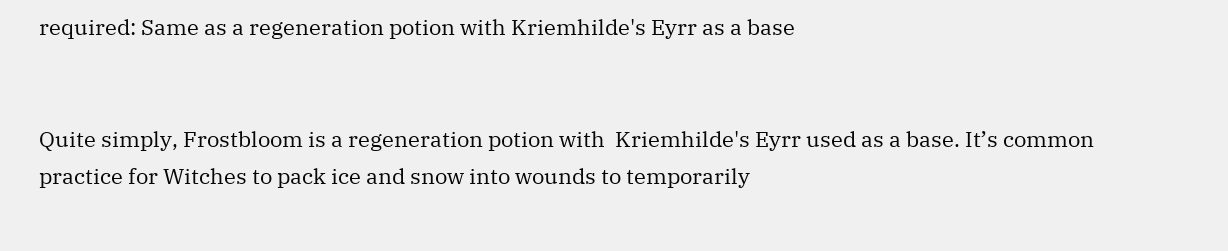required: Same as a regeneration potion with Kriemhilde's Eyrr as a base


Quite simply, Frostbloom is a regeneration potion with  Kriemhilde's Eyrr used as a base. It’s common practice for Witches to pack ice and snow into wounds to temporarily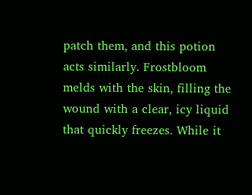patch them, and this potion acts similarly. Frostbloom melds with the skin, filling the wound with a clear, icy liquid that quickly freezes. While it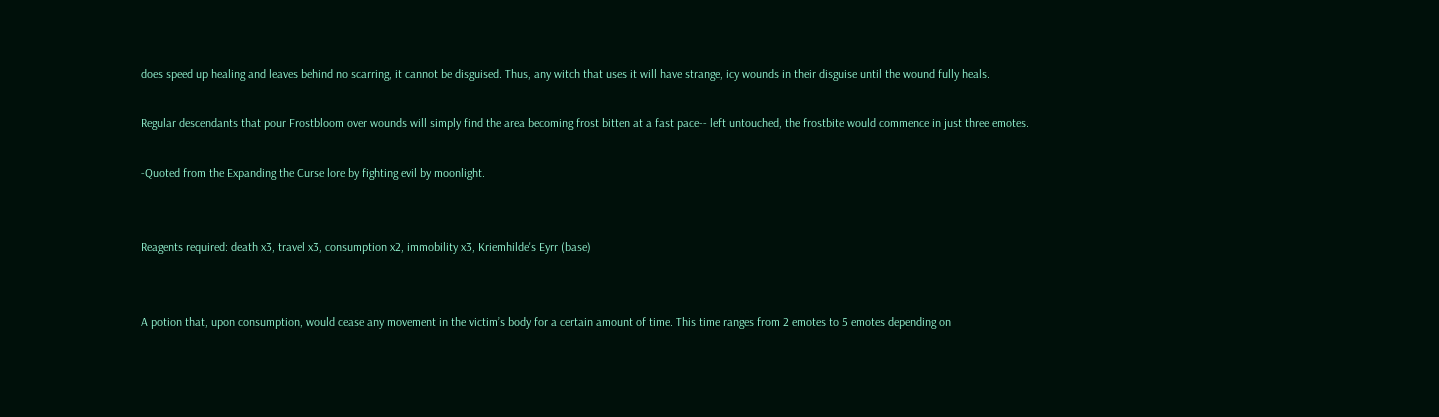does speed up healing and leaves behind no scarring, it cannot be disguised. Thus, any witch that uses it will have strange, icy wounds in their disguise until the wound fully heals.

Regular descendants that pour Frostbloom over wounds will simply find the area becoming frost bitten at a fast pace-- left untouched, the frostbite would commence in just three emotes.

-Quoted from the Expanding the Curse lore by fighting evil by moonlight.


Reagents required: death x3, travel x3, consumption x2, immobility x3, Kriemhilde's Eyrr (base)


A potion that, upon consumption, would cease any movement in the victim’s body for a certain amount of time. This time ranges from 2 emotes to 5 emotes depending on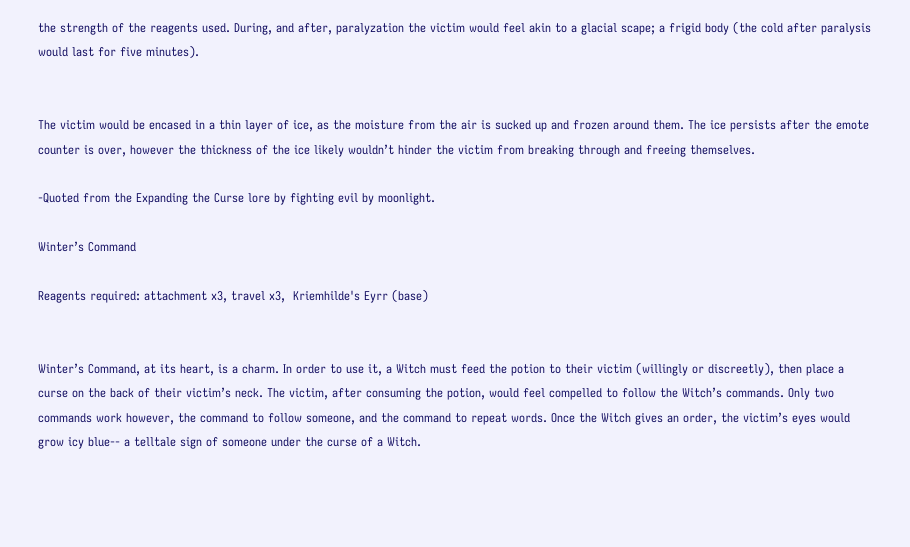the strength of the reagents used. During, and after, paralyzation the victim would feel akin to a glacial scape; a frigid body (the cold after paralysis would last for five minutes).


The victim would be encased in a thin layer of ice, as the moisture from the air is sucked up and frozen around them. The ice persists after the emote counter is over, however the thickness of the ice likely wouldn’t hinder the victim from breaking through and freeing themselves.

-Quoted from the Expanding the Curse lore by fighting evil by moonlight.

Winter’s Command

Reagents required: attachment x3, travel x3,  Kriemhilde's Eyrr (base)


Winter’s Command, at its heart, is a charm. In order to use it, a Witch must feed the potion to their victim (willingly or discreetly), then place a curse on the back of their victim’s neck. The victim, after consuming the potion, would feel compelled to follow the Witch’s commands. Only two commands work however, the command to follow someone, and the command to repeat words. Once the Witch gives an order, the victim’s eyes would grow icy blue-- a telltale sign of someone under the curse of a Witch.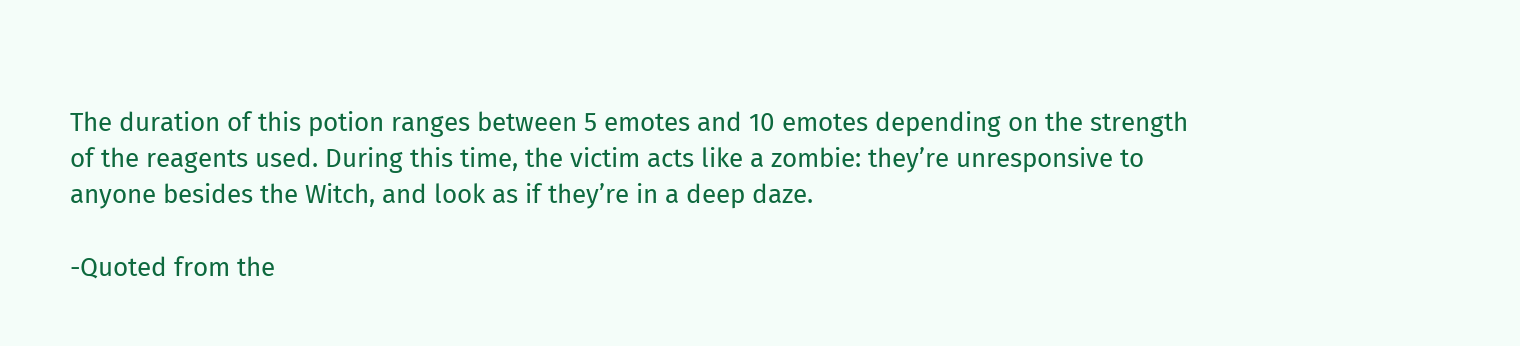The duration of this potion ranges between 5 emotes and 10 emotes depending on the strength of the reagents used. During this time, the victim acts like a zombie: they’re unresponsive to anyone besides the Witch, and look as if they’re in a deep daze.

-Quoted from the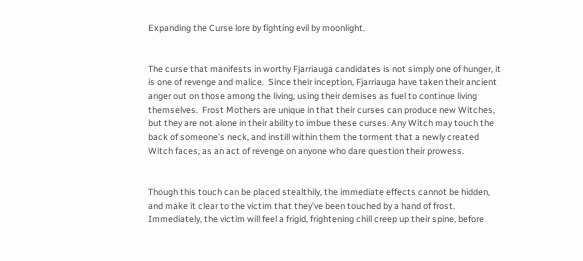Expanding the Curse lore by fighting evil by moonlight.


The curse that manifests in worthy Fjarriauga candidates is not simply one of hunger, it is one of revenge and malice.  Since their inception, Fjarriauga have taken their ancient anger out on those among the living, using their demises as fuel to continue living themselves.  Frost Mothers are unique in that their curses can produce new Witches, but they are not alone in their ability to imbue these curses. Any Witch may touch the back of someone’s neck, and instill within them the torment that a newly created Witch faces, as an act of revenge on anyone who dare question their prowess.


Though this touch can be placed stealthily, the immediate effects cannot be hidden, and make it clear to the victim that they’ve been touched by a hand of frost.  Immediately, the victim will feel a frigid, frightening chill creep up their spine, before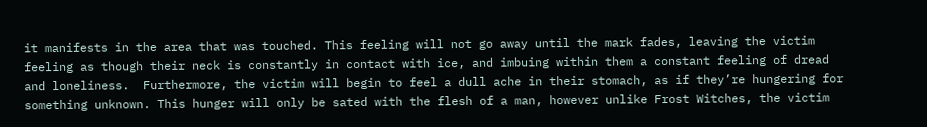it manifests in the area that was touched. This feeling will not go away until the mark fades, leaving the victim feeling as though their neck is constantly in contact with ice, and imbuing within them a constant feeling of dread and loneliness.  Furthermore, the victim will begin to feel a dull ache in their stomach, as if they’re hungering for something unknown. This hunger will only be sated with the flesh of a man, however unlike Frost Witches, the victim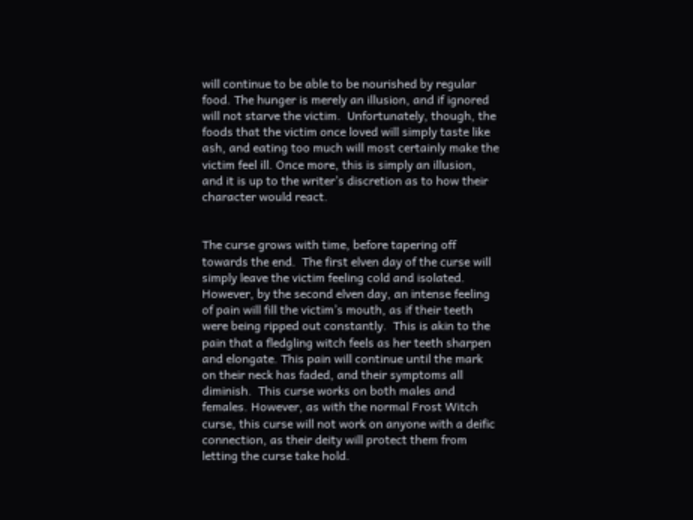will continue to be able to be nourished by regular food. The hunger is merely an illusion, and if ignored will not starve the victim.  Unfortunately, though, the foods that the victim once loved will simply taste like ash, and eating too much will most certainly make the victim feel ill. Once more, this is simply an illusion, and it is up to the writer’s discretion as to how their character would react.


The curse grows with time, before tapering off towards the end.  The first elven day of the curse will simply leave the victim feeling cold and isolated.  However, by the second elven day, an intense feeling of pain will fill the victim’s mouth, as if their teeth were being ripped out constantly.  This is akin to the pain that a fledgling witch feels as her teeth sharpen and elongate. This pain will continue until the mark on their neck has faded, and their symptoms all diminish.  This curse works on both males and females. However, as with the normal Frost Witch curse, this curse will not work on anyone with a deific connection, as their deity will protect them from letting the curse take hold.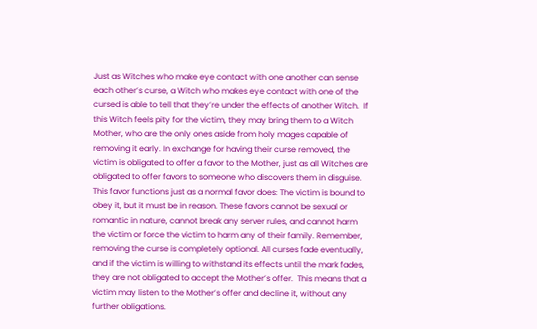Just as Witches who make eye contact with one another can sense each other’s curse, a Witch who makes eye contact with one of the cursed is able to tell that they’re under the effects of another Witch.  If this Witch feels pity for the victim, they may bring them to a Witch Mother, who are the only ones aside from holy mages capable of removing it early. In exchange for having their curse removed, the victim is obligated to offer a favor to the Mother, just as all Witches are obligated to offer favors to someone who discovers them in disguise.  This favor functions just as a normal favor does: The victim is bound to obey it, but it must be in reason. These favors cannot be sexual or romantic in nature, cannot break any server rules, and cannot harm the victim or force the victim to harm any of their family. Remember, removing the curse is completely optional. All curses fade eventually, and if the victim is willing to withstand its effects until the mark fades, they are not obligated to accept the Mother’s offer.  This means that a victim may listen to the Mother’s offer and decline it, without any further obligations.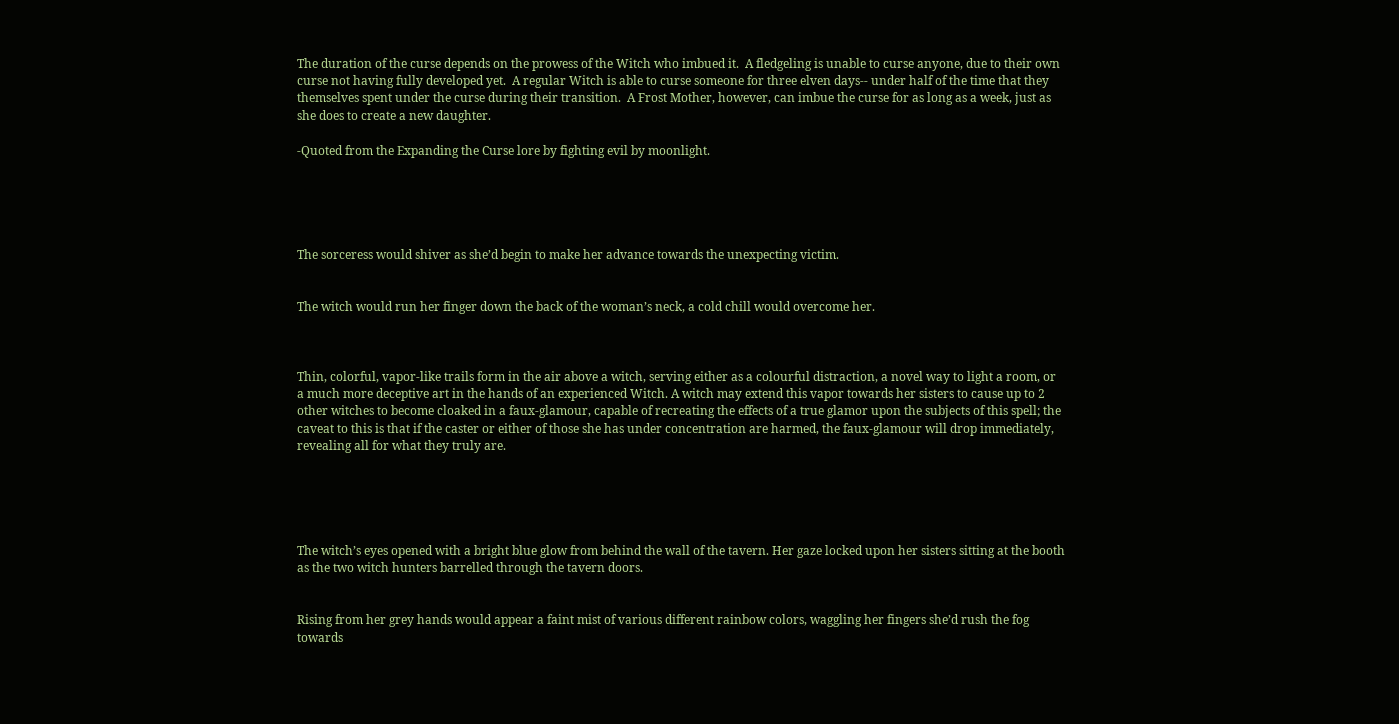The duration of the curse depends on the prowess of the Witch who imbued it.  A fledgeling is unable to curse anyone, due to their own curse not having fully developed yet.  A regular Witch is able to curse someone for three elven days-- under half of the time that they themselves spent under the curse during their transition.  A Frost Mother, however, can imbue the curse for as long as a week, just as she does to create a new daughter.

-Quoted from the Expanding the Curse lore by fighting evil by moonlight.





The sorceress would shiver as she’d begin to make her advance towards the unexpecting victim.


The witch would run her finger down the back of the woman’s neck, a cold chill would overcome her.



Thin, colorful, vapor-like trails form in the air above a witch, serving either as a colourful distraction, a novel way to light a room, or a much more deceptive art in the hands of an experienced Witch. A witch may extend this vapor towards her sisters to cause up to 2 other witches to become cloaked in a faux-glamour, capable of recreating the effects of a true glamor upon the subjects of this spell; the caveat to this is that if the caster or either of those she has under concentration are harmed, the faux-glamour will drop immediately, revealing all for what they truly are.





The witch’s eyes opened with a bright blue glow from behind the wall of the tavern. Her gaze locked upon her sisters sitting at the booth as the two witch hunters barrelled through the tavern doors.


Rising from her grey hands would appear a faint mist of various different rainbow colors, waggling her fingers she’d rush the fog towards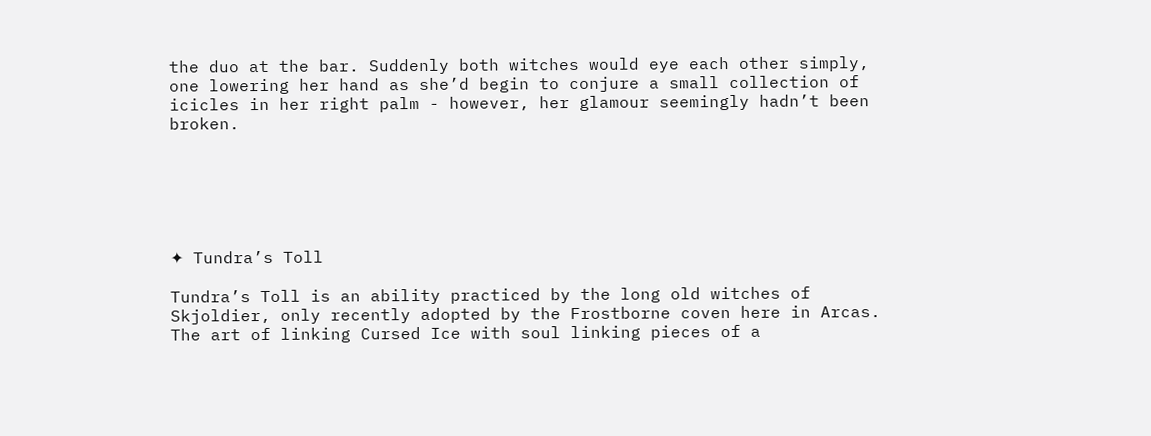the duo at the bar. Suddenly both witches would eye each other simply, one lowering her hand as she’d begin to conjure a small collection of icicles in her right palm - however, her glamour seemingly hadn’t been broken.






✦ Tundra’s Toll

Tundra’s Toll is an ability practiced by the long old witches of Skjoldier, only recently adopted by the Frostborne coven here in Arcas. The art of linking Cursed Ice with soul linking pieces of a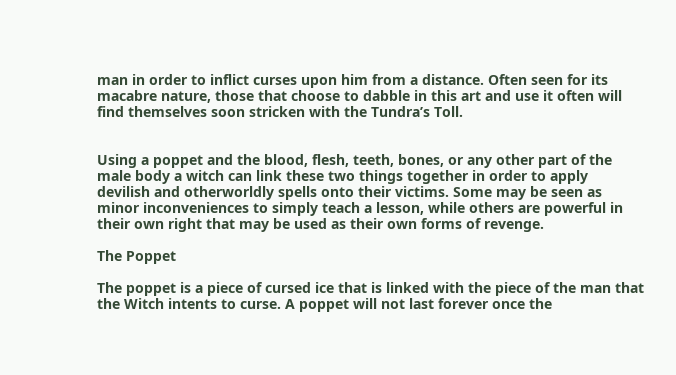man in order to inflict curses upon him from a distance. Often seen for its macabre nature, those that choose to dabble in this art and use it often will find themselves soon stricken with the Tundra’s Toll.


Using a poppet and the blood, flesh, teeth, bones, or any other part of the male body a witch can link these two things together in order to apply devilish and otherworldly spells onto their victims. Some may be seen as minor inconveniences to simply teach a lesson, while others are powerful in their own right that may be used as their own forms of revenge.

The Poppet

The poppet is a piece of cursed ice that is linked with the piece of the man that the Witch intents to curse. A poppet will not last forever once the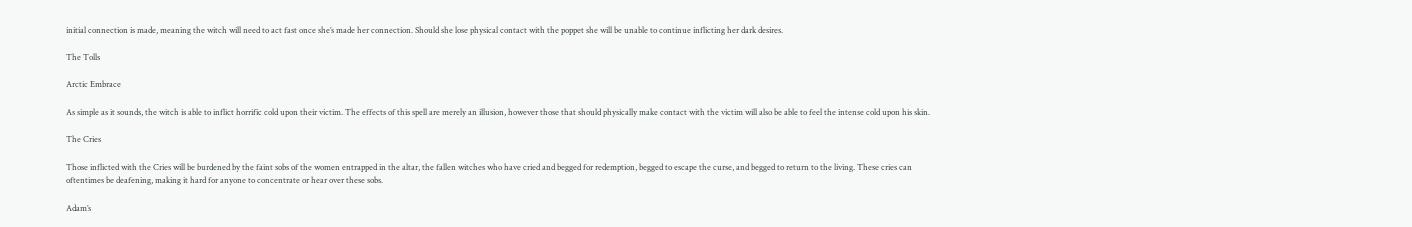initial connection is made, meaning the witch will need to act fast once she’s made her connection. Should she lose physical contact with the poppet she will be unable to continue inflicting her dark desires.

The Tolls

Arctic Embrace

As simple as it sounds, the witch is able to inflict horrific cold upon their victim. The effects of this spell are merely an illusion, however those that should physically make contact with the victim will also be able to feel the intense cold upon his skin.

The Cries

Those inflicted with the Cries will be burdened by the faint sobs of the women entrapped in the altar, the fallen witches who have cried and begged for redemption, begged to escape the curse, and begged to return to the living. These cries can oftentimes be deafening, making it hard for anyone to concentrate or hear over these sobs.

Adam’s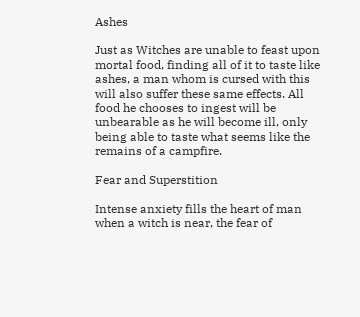Ashes

Just as Witches are unable to feast upon mortal food, finding all of it to taste like ashes, a man whom is cursed with this will also suffer these same effects. All food he chooses to ingest will be unbearable as he will become ill, only being able to taste what seems like the remains of a campfire.

Fear and Superstition

Intense anxiety fills the heart of man when a witch is near, the fear of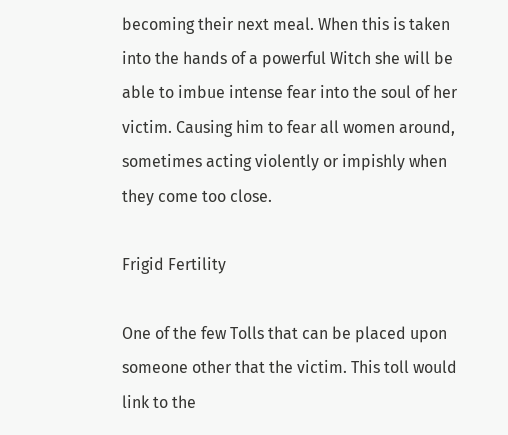becoming their next meal. When this is taken into the hands of a powerful Witch she will be able to imbue intense fear into the soul of her victim. Causing him to fear all women around, sometimes acting violently or impishly when they come too close.

Frigid Fertility

One of the few Tolls that can be placed upon someone other that the victim. This toll would link to the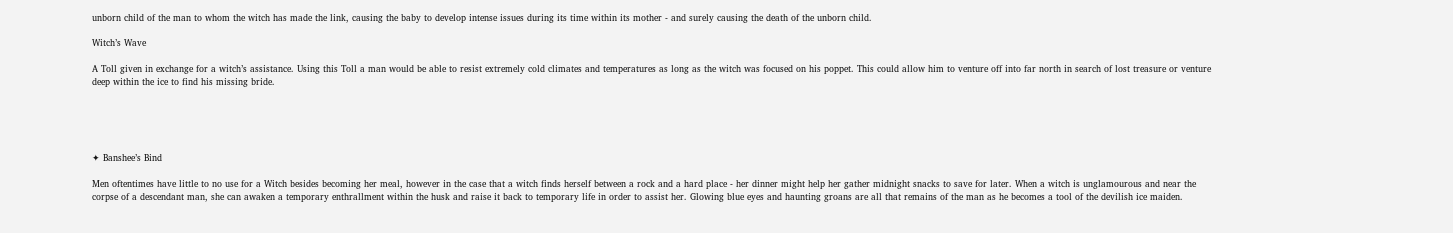unborn child of the man to whom the witch has made the link, causing the baby to develop intense issues during its time within its mother - and surely causing the death of the unborn child.

Witch’s Wave

A Toll given in exchange for a witch’s assistance. Using this Toll a man would be able to resist extremely cold climates and temperatures as long as the witch was focused on his poppet. This could allow him to venture off into far north in search of lost treasure or venture deep within the ice to find his missing bride.





✦ Banshee’s Bind

Men oftentimes have little to no use for a Witch besides becoming her meal, however in the case that a witch finds herself between a rock and a hard place - her dinner might help her gather midnight snacks to save for later. When a witch is unglamourous and near the corpse of a descendant man, she can awaken a temporary enthrallment within the husk and raise it back to temporary life in order to assist her. Glowing blue eyes and haunting groans are all that remains of the man as he becomes a tool of the devilish ice maiden.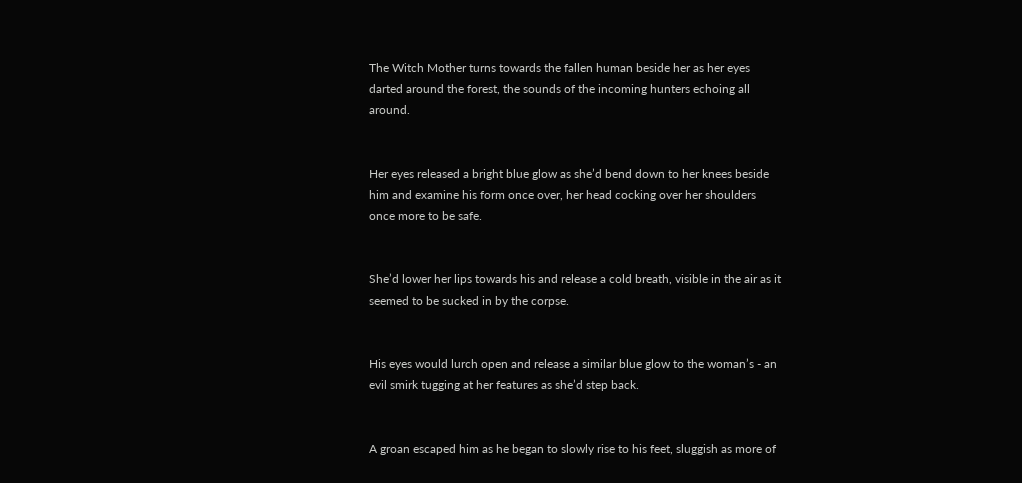The Witch Mother turns towards the fallen human beside her as her eyes darted around the forest, the sounds of the incoming hunters echoing all around.


Her eyes released a bright blue glow as she’d bend down to her knees beside him and examine his form once over, her head cocking over her shoulders once more to be safe.


She’d lower her lips towards his and release a cold breath, visible in the air as it seemed to be sucked in by the corpse.


His eyes would lurch open and release a similar blue glow to the woman’s - an evil smirk tugging at her features as she’d step back.


A groan escaped him as he began to slowly rise to his feet, sluggish as more of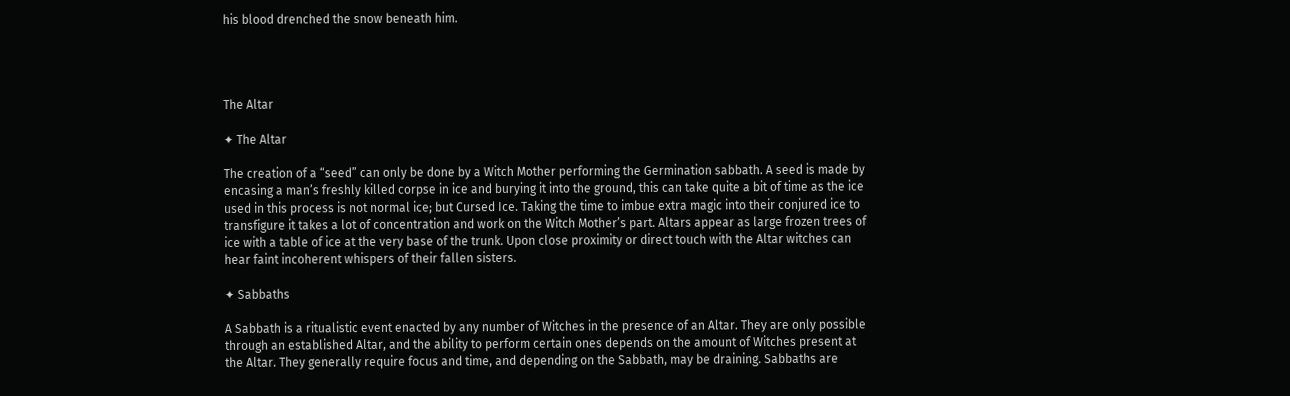his blood drenched the snow beneath him.




The Altar

✦ The Altar

The creation of a “seed” can only be done by a Witch Mother performing the Germination sabbath. A seed is made by encasing a man’s freshly killed corpse in ice and burying it into the ground, this can take quite a bit of time as the ice used in this process is not normal ice; but Cursed Ice. Taking the time to imbue extra magic into their conjured ice to transfigure it takes a lot of concentration and work on the Witch Mother’s part. Altars appear as large frozen trees of ice with a table of ice at the very base of the trunk. Upon close proximity or direct touch with the Altar witches can hear faint incoherent whispers of their fallen sisters.

✦ Sabbaths

A Sabbath is a ritualistic event enacted by any number of Witches in the presence of an Altar. They are only possible through an established Altar, and the ability to perform certain ones depends on the amount of Witches present at the Altar. They generally require focus and time, and depending on the Sabbath, may be draining. Sabbaths are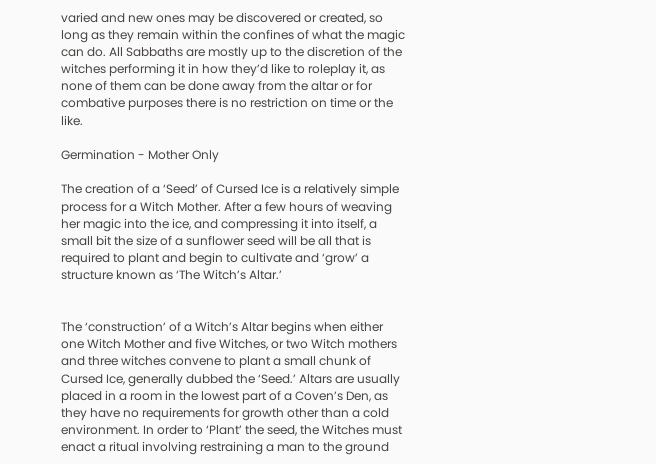varied and new ones may be discovered or created, so long as they remain within the confines of what the magic can do. All Sabbaths are mostly up to the discretion of the witches performing it in how they’d like to roleplay it, as none of them can be done away from the altar or for combative purposes there is no restriction on time or the like.

Germination - Mother Only

The creation of a ‘Seed’ of Cursed Ice is a relatively simple process for a Witch Mother. After a few hours of weaving her magic into the ice, and compressing it into itself, a small bit the size of a sunflower seed will be all that is required to plant and begin to cultivate and ‘grow’ a structure known as ‘The Witch’s Altar.’


The ‘construction’ of a Witch’s Altar begins when either one Witch Mother and five Witches, or two Witch mothers and three witches convene to plant a small chunk of Cursed Ice, generally dubbed the ‘Seed.’ Altars are usually placed in a room in the lowest part of a Coven’s Den, as they have no requirements for growth other than a cold environment. In order to ‘Plant’ the seed, the Witches must enact a ritual involving restraining a man to the ground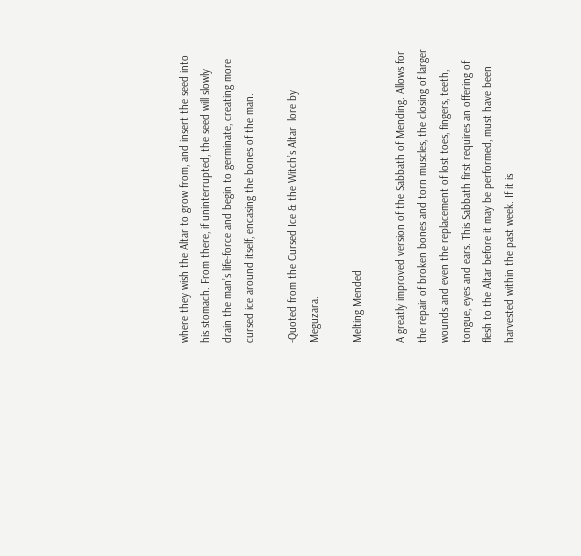where they wish the Altar to grow from, and insert the seed into his stomach. From there, if uninterrupted, the seed will slowly drain the man’s life-force and begin to germinate, creating more cursed ice around itself, encasing the bones of the man.

-Quoted from the Cursed Ice & the Witch’s Altar  lore by Meguzara.

Melting Mended

A greatly improved version of the Sabbath of Mending. Allows for the repair of broken bones and torn muscles, the closing of larger wounds and even the replacement of lost toes, fingers, teeth, tongue, eyes and ears. This Sabbath first requires an offering of flesh to the Altar before it may be performed, must have been harvested within the past week. If it is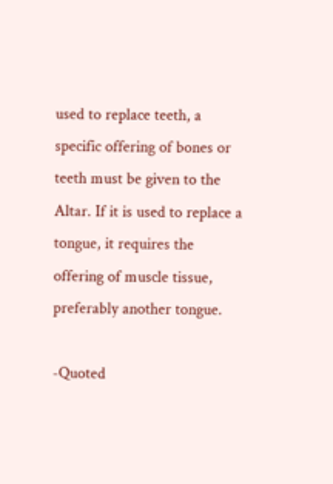used to replace teeth, a specific offering of bones or teeth must be given to the Altar. If it is used to replace a tongue, it requires the offering of muscle tissue, preferably another tongue.

-Quoted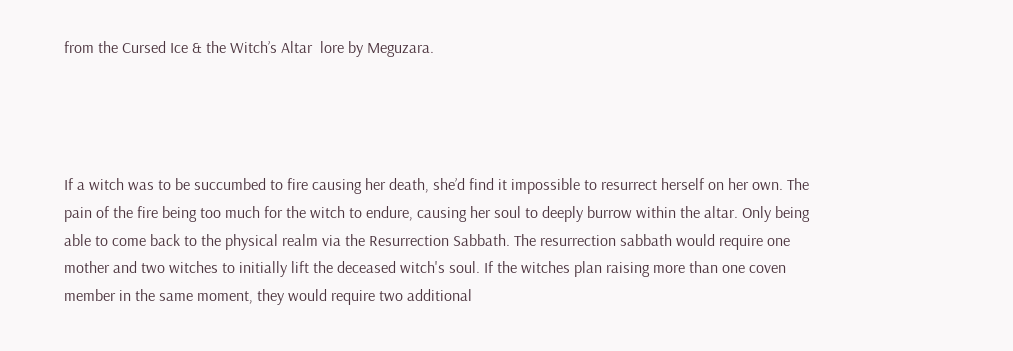from the Cursed Ice & the Witch’s Altar  lore by Meguzara.




If a witch was to be succumbed to fire causing her death, she’d find it impossible to resurrect herself on her own. The pain of the fire being too much for the witch to endure, causing her soul to deeply burrow within the altar. Only being able to come back to the physical realm via the Resurrection Sabbath. The resurrection sabbath would require one mother and two witches to initially lift the deceased witch's soul. If the witches plan raising more than one coven member in the same moment, they would require two additional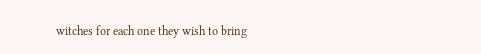witches for each one they wish to bring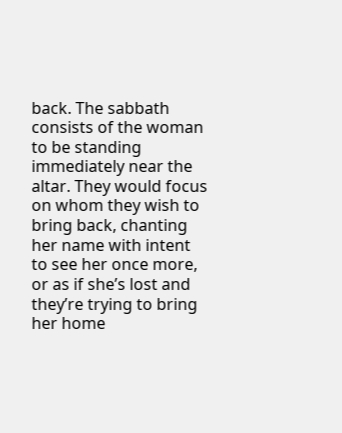back. The sabbath consists of the woman to be standing immediately near the altar. They would focus on whom they wish to bring back, chanting her name with intent to see her once more, or as if she’s lost and they’re trying to bring her home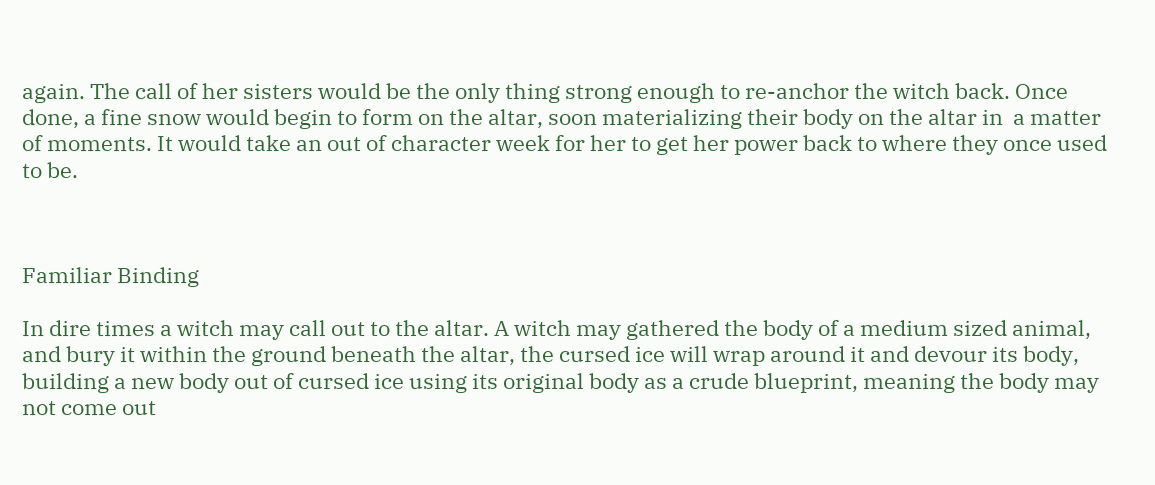again. The call of her sisters would be the only thing strong enough to re-anchor the witch back. Once done, a fine snow would begin to form on the altar, soon materializing their body on the altar in  a matter of moments. It would take an out of character week for her to get her power back to where they once used to be.



Familiar Binding

In dire times a witch may call out to the altar. A witch may gathered the body of a medium sized animal, and bury it within the ground beneath the altar, the cursed ice will wrap around it and devour its body, building a new body out of cursed ice using its original body as a crude blueprint, meaning the body may not come out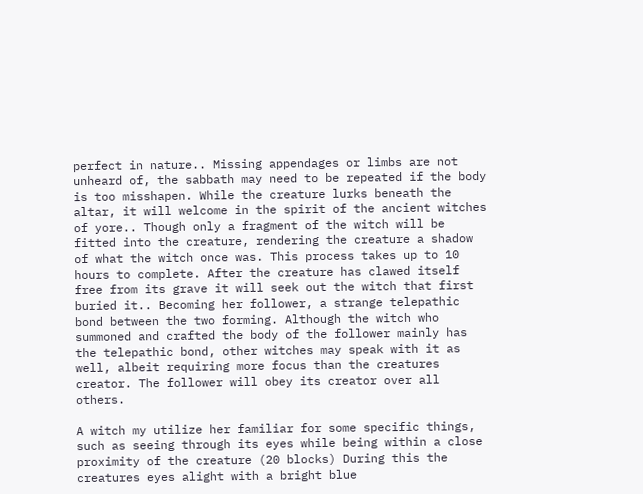perfect in nature.. Missing appendages or limbs are not unheard of, the sabbath may need to be repeated if the body is too misshapen. While the creature lurks beneath the altar, it will welcome in the spirit of the ancient witches of yore.. Though only a fragment of the witch will be fitted into the creature, rendering the creature a shadow of what the witch once was. This process takes up to 10 hours to complete. After the creature has clawed itself free from its grave it will seek out the witch that first buried it.. Becoming her follower, a strange telepathic bond between the two forming. Although the witch who summoned and crafted the body of the follower mainly has the telepathic bond, other witches may speak with it as well, albeit requiring more focus than the creatures creator. The follower will obey its creator over all others.

A witch my utilize her familiar for some specific things, such as seeing through its eyes while being within a close proximity of the creature (20 blocks) During this the creatures eyes alight with a bright blue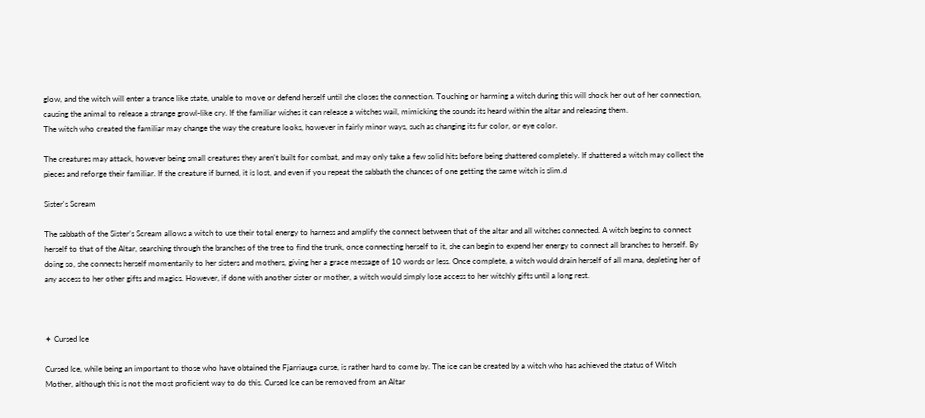glow, and the witch will enter a trance like state, unable to move or defend herself until she closes the connection. Touching or harming a witch during this will shock her out of her connection, causing the animal to release a strange growl-like cry. If the familiar wishes it can release a witches wail, mimicking the sounds its heard within the altar and releasing them.
The witch who created the familiar may change the way the creature looks, however in fairly minor ways, such as changing its fur color, or eye color.

The creatures may attack, however being small creatures they aren’t built for combat, and may only take a few solid hits before being shattered completely. If shattered a witch may collect the pieces and reforge their familiar. If the creature if burned, it is lost, and even if you repeat the sabbath the chances of one getting the same witch is slim.d

Sister's Scream

The sabbath of the Sister’s Scream allows a witch to use their total energy to harness and amplify the connect between that of the altar and all witches connected. A witch begins to connect herself to that of the Altar, searching through the branches of the tree to find the trunk, once connecting herself to it, she can begin to expend her energy to connect all branches to herself. By doing so, she connects herself momentarily to her sisters and mothers, giving her a grace message of 10 words or less. Once complete, a witch would drain herself of all mana, depleting her of any access to her other gifts and magics. However, if done with another sister or mother, a witch would simply lose access to her witchly gifts until a long rest.



✦ Cursed Ice

Cursed Ice, while being an important to those who have obtained the Fjarriauga curse, is rather hard to come by. The ice can be created by a witch who has achieved the status of Witch Mother, although this is not the most proficient way to do this. Cursed Ice can be removed from an Altar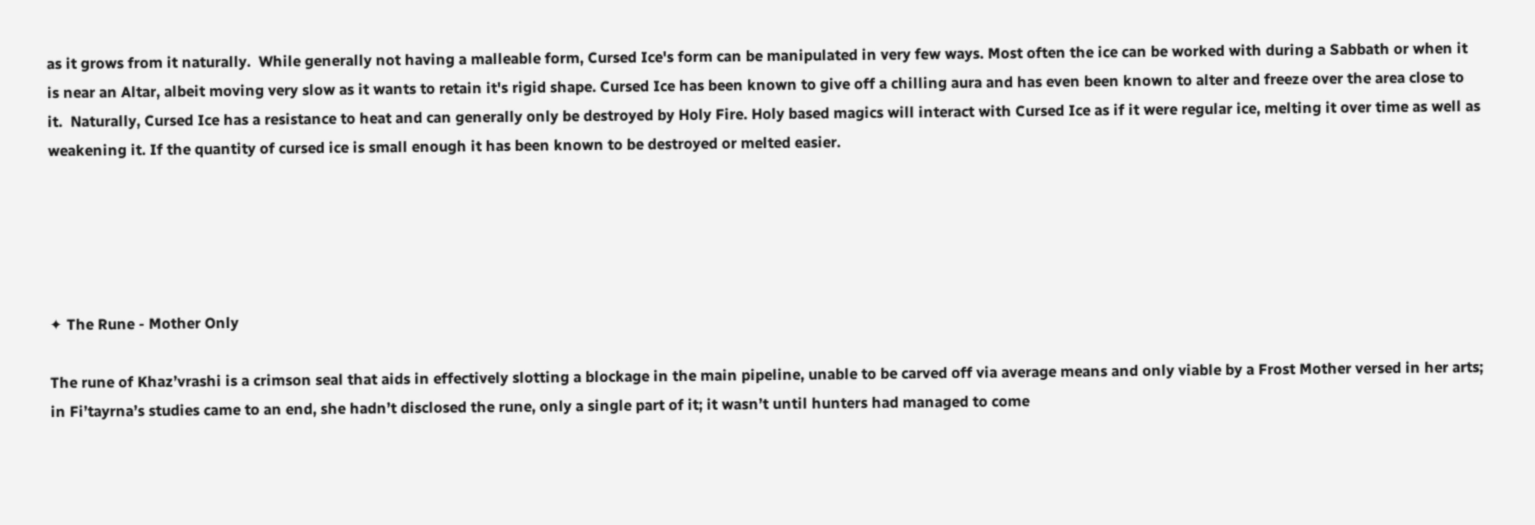as it grows from it naturally.  While generally not having a malleable form, Cursed Ice's form can be manipulated in very few ways. Most often the ice can be worked with during a Sabbath or when it is near an Altar, albeit moving very slow as it wants to retain it's rigid shape. Cursed Ice has been known to give off a chilling aura and has even been known to alter and freeze over the area close to it.  Naturally, Cursed Ice has a resistance to heat and can generally only be destroyed by Holy Fire. Holy based magics will interact with Cursed Ice as if it were regular ice, melting it over time as well as weakening it. If the quantity of cursed ice is small enough it has been known to be destroyed or melted easier.





✦ The Rune - Mother Only

The rune of Khaz’vrashi is a crimson seal that aids in effectively slotting a blockage in the main pipeline, unable to be carved off via average means and only viable by a Frost Mother versed in her arts; in Fi’tayrna’s studies came to an end, she hadn’t disclosed the rune, only a single part of it; it wasn’t until hunters had managed to come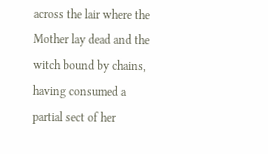across the lair where the Mother lay dead and the witch bound by chains, having consumed a partial sect of her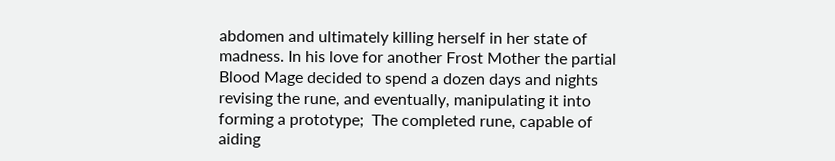abdomen and ultimately killing herself in her state of madness. In his love for another Frost Mother the partial Blood Mage decided to spend a dozen days and nights revising the rune, and eventually, manipulating it into forming a prototype;  The completed rune, capable of aiding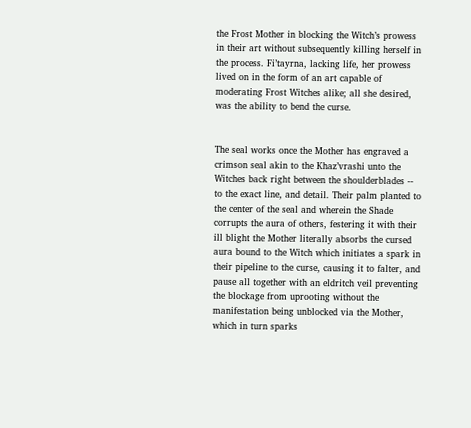the Frost Mother in blocking the Witch’s prowess in their art without subsequently killing herself in the process. Fi’tayrna, lacking life, her prowess lived on in the form of an art capable of moderating Frost Witches alike; all she desired, was the ability to bend the curse.


The seal works once the Mother has engraved a crimson seal akin to the Khaz’vrashi unto the Witches back right between the shoulderblades -- to the exact line, and detail. Their palm planted to the center of the seal and wherein the Shade corrupts the aura of others, festering it with their ill blight the Mother literally absorbs the cursed aura bound to the Witch which initiates a spark in their pipeline to the curse, causing it to falter, and pause all together with an eldritch veil preventing the blockage from uprooting without the manifestation being unblocked via the Mother, which in turn sparks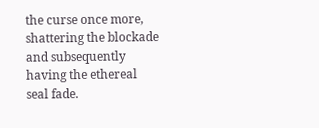the curse once more, shattering the blockade and subsequently having the ethereal seal fade.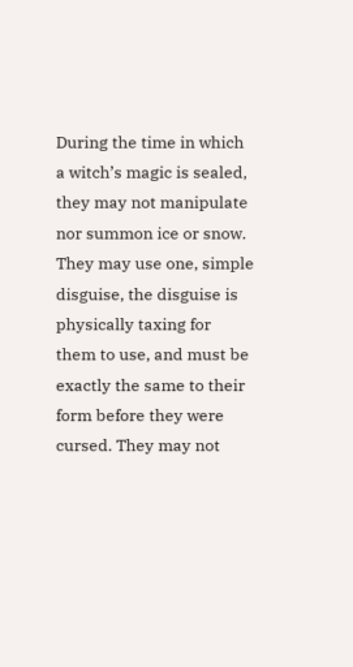During the time in which a witch’s magic is sealed, they may not manipulate nor summon ice or snow. They may use one, simple disguise, the disguise is physically taxing for them to use, and must be exactly the same to their form before they were cursed. They may not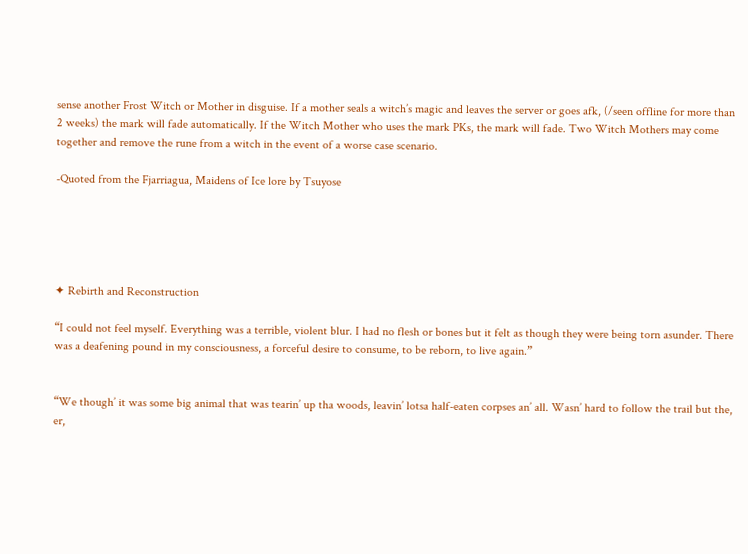sense another Frost Witch or Mother in disguise. If a mother seals a witch’s magic and leaves the server or goes afk, (/seen offline for more than 2 weeks) the mark will fade automatically. If the Witch Mother who uses the mark PKs, the mark will fade. Two Witch Mothers may come together and remove the rune from a witch in the event of a worse case scenario.

-Quoted from the Fjarriagua, Maidens of Ice lore by Tsuyose





✦ Rebirth and Reconstruction

“I could not feel myself. Everything was a terrible, violent blur. I had no flesh or bones but it felt as though they were being torn asunder. There was a deafening pound in my consciousness, a forceful desire to consume, to be reborn, to live again.”


“We though’ it was some big animal that was tearin’ up tha woods, leavin’ lotsa half-eaten corpses an’ all. Wasn’ hard to follow the trail but the, er,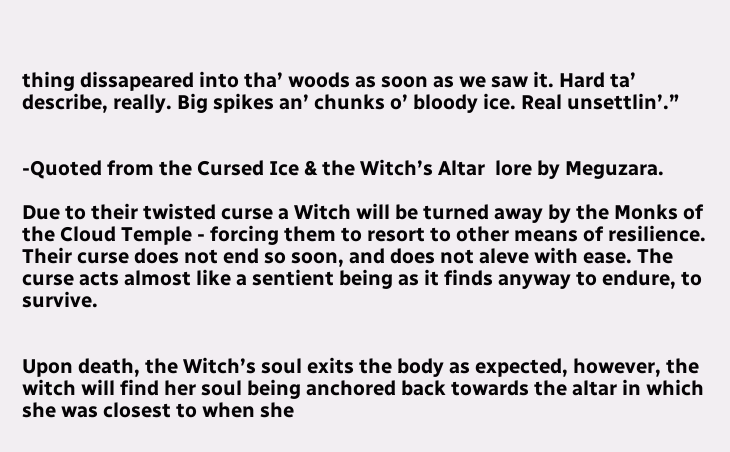thing dissapeared into tha’ woods as soon as we saw it. Hard ta’ describe, really. Big spikes an’ chunks o’ bloody ice. Real unsettlin’.”


-Quoted from the Cursed Ice & the Witch’s Altar  lore by Meguzara.

Due to their twisted curse a Witch will be turned away by the Monks of the Cloud Temple - forcing them to resort to other means of resilience. Their curse does not end so soon, and does not aleve with ease. The curse acts almost like a sentient being as it finds anyway to endure, to survive.


Upon death, the Witch’s soul exits the body as expected, however, the witch will find her soul being anchored back towards the altar in which she was closest to when she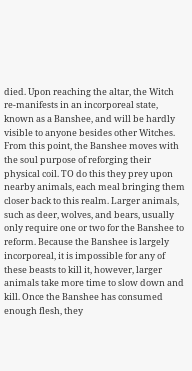died. Upon reaching the altar, the Witch re-manifests in an incorporeal state, known as a Banshee, and will be hardly visible to anyone besides other Witches. From this point, the Banshee moves with the soul purpose of reforging their physical coil. TO do this they prey upon nearby animals, each meal bringing them closer back to this realm. Larger animals, such as deer, wolves, and bears, usually only require one or two for the Banshee to reform. Because the Banshee is largely incorporeal, it is impossible for any of these beasts to kill it, however, larger animals take more time to slow down and kill. Once the Banshee has consumed enough flesh, they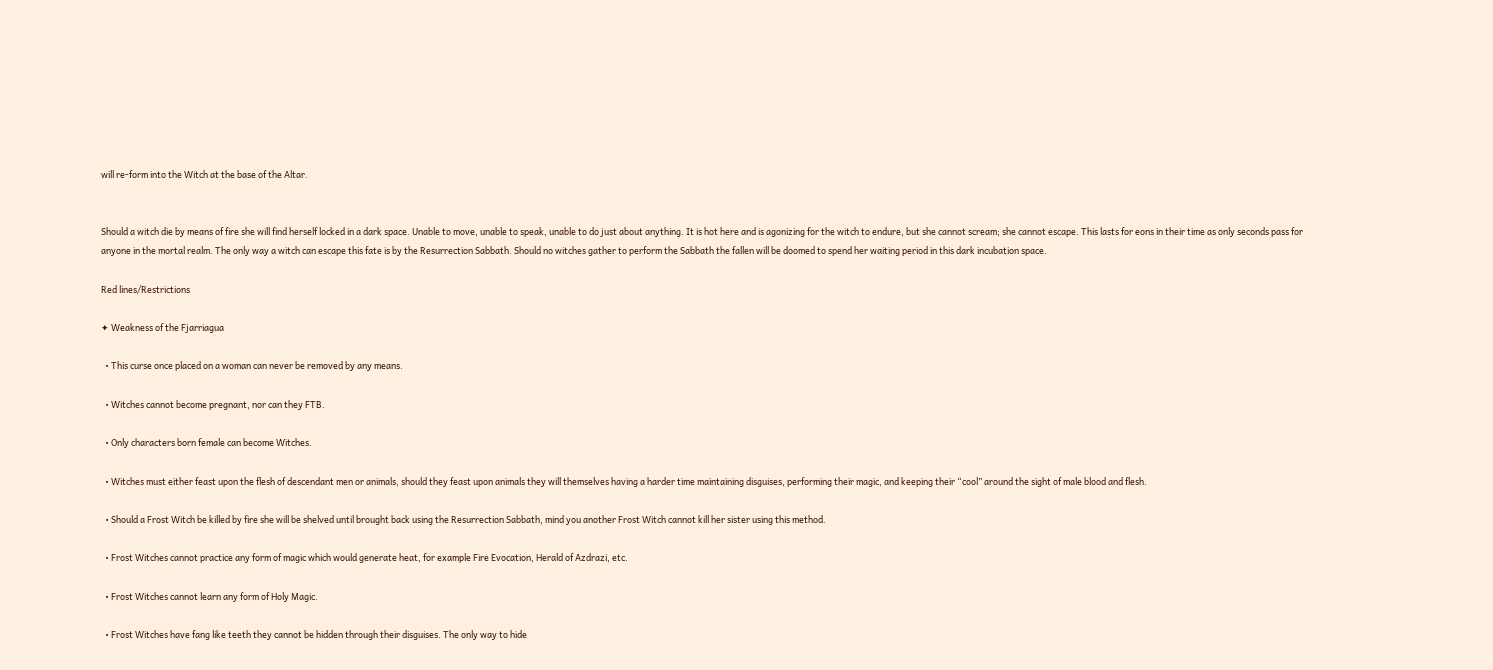will re-form into the Witch at the base of the Altar.


Should a witch die by means of fire she will find herself locked in a dark space. Unable to move, unable to speak, unable to do just about anything. It is hot here and is agonizing for the witch to endure, but she cannot scream; she cannot escape. This lasts for eons in their time as only seconds pass for anyone in the mortal realm. The only way a witch can escape this fate is by the Resurrection Sabbath. Should no witches gather to perform the Sabbath the fallen will be doomed to spend her waiting period in this dark incubation space.

Red lines/Restrictions

✦ Weakness of the Fjarriagua

  • This curse once placed on a woman can never be removed by any means.

  • Witches cannot become pregnant, nor can they FTB.

  • Only characters born female can become Witches.

  • Witches must either feast upon the flesh of descendant men or animals, should they feast upon animals they will themselves having a harder time maintaining disguises, performing their magic, and keeping their “cool” around the sight of male blood and flesh.

  • Should a Frost Witch be killed by fire she will be shelved until brought back using the Resurrection Sabbath, mind you another Frost Witch cannot kill her sister using this method.

  • Frost Witches cannot practice any form of magic which would generate heat, for example Fire Evocation, Herald of Azdrazi, etc.

  • Frost Witches cannot learn any form of Holy Magic.

  • Frost Witches have fang like teeth they cannot be hidden through their disguises. The only way to hide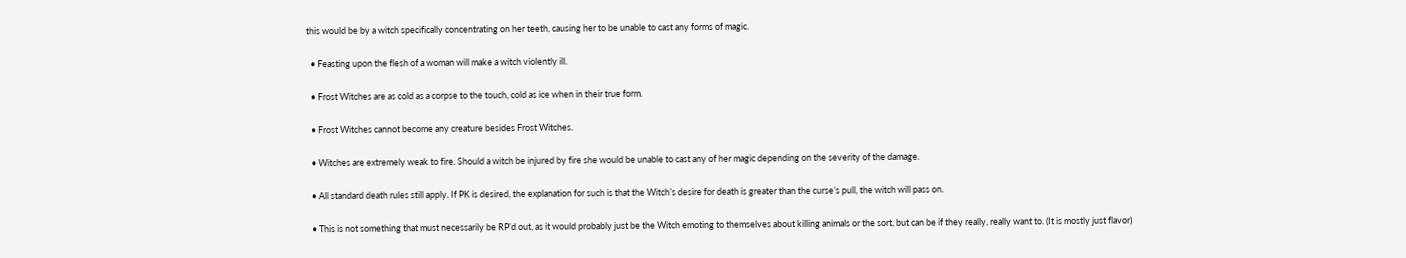this would be by a witch specifically concentrating on her teeth, causing her to be unable to cast any forms of magic.

  • Feasting upon the flesh of a woman will make a witch violently ill.

  • Frost Witches are as cold as a corpse to the touch, cold as ice when in their true form.

  • Frost Witches cannot become any creature besides Frost Witches.

  • Witches are extremely weak to fire. Should a witch be injured by fire she would be unable to cast any of her magic depending on the severity of the damage.

  • All standard death rules still apply. If PK is desired, the explanation for such is that the Witch’s desire for death is greater than the curse’s pull, the witch will pass on.

  • This is not something that must necessarily be RP’d out, as it would probably just be the Witch emoting to themselves about killing animals or the sort, but can be if they really, really want to. (It is mostly just flavor)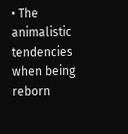• The animalistic tendencies when being reborn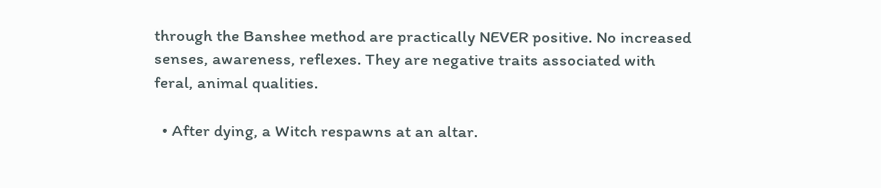through the Banshee method are practically NEVER positive. No increased senses, awareness, reflexes. They are negative traits associated with feral, animal qualities.

  • After dying, a Witch respawns at an altar.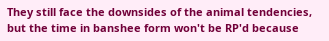They still face the downsides of the animal tendencies, but the time in banshee form won't be RP'd because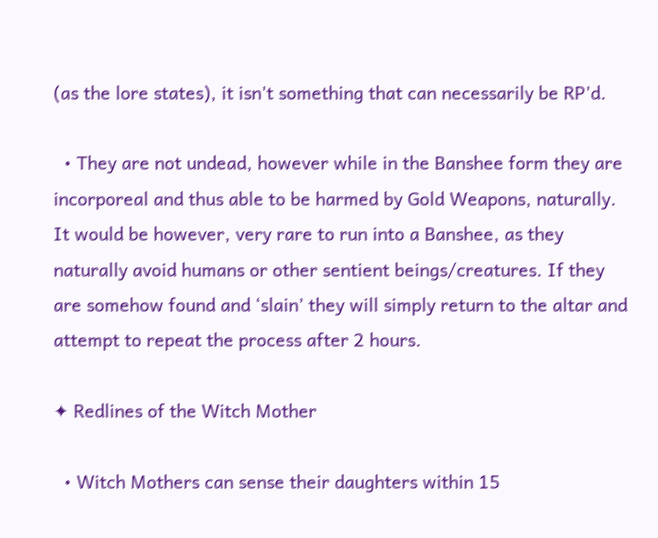(as the lore states), it isn't something that can necessarily be RP'd.

  • They are not undead, however while in the Banshee form they are incorporeal and thus able to be harmed by Gold Weapons, naturally. It would be however, very rare to run into a Banshee, as they naturally avoid humans or other sentient beings/creatures. If they are somehow found and ‘slain’ they will simply return to the altar and attempt to repeat the process after 2 hours.

✦ Redlines of the Witch Mother

  • Witch Mothers can sense their daughters within 15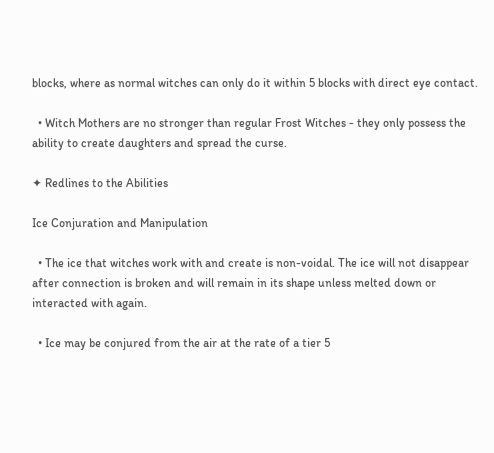blocks, where as normal witches can only do it within 5 blocks with direct eye contact.

  • Witch Mothers are no stronger than regular Frost Witches - they only possess the ability to create daughters and spread the curse.

✦ Redlines to the Abilities

Ice Conjuration and Manipulation

  • The ice that witches work with and create is non-voidal. The ice will not disappear after connection is broken and will remain in its shape unless melted down or interacted with again.

  • Ice may be conjured from the air at the rate of a tier 5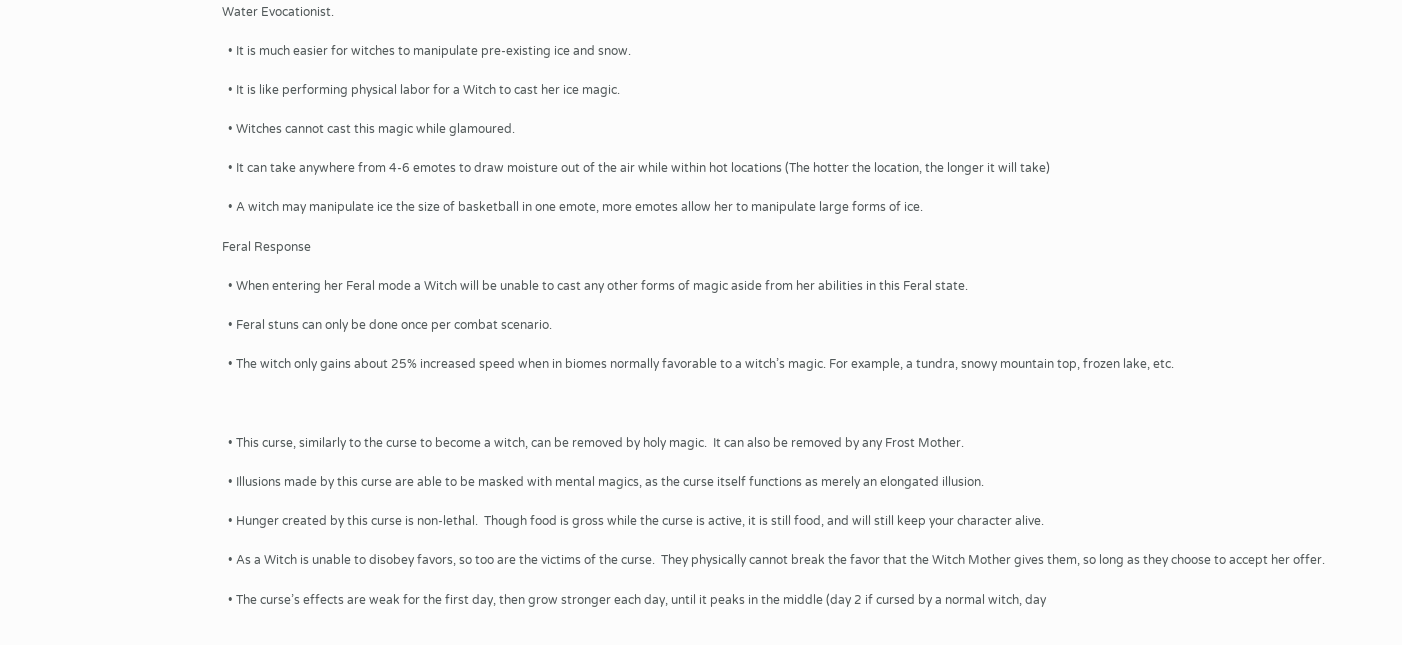Water Evocationist.

  • It is much easier for witches to manipulate pre-existing ice and snow.

  • It is like performing physical labor for a Witch to cast her ice magic.

  • Witches cannot cast this magic while glamoured.

  • It can take anywhere from 4-6 emotes to draw moisture out of the air while within hot locations (The hotter the location, the longer it will take)

  • A witch may manipulate ice the size of basketball in one emote, more emotes allow her to manipulate large forms of ice.

Feral Response

  • When entering her Feral mode a Witch will be unable to cast any other forms of magic aside from her abilities in this Feral state.

  • Feral stuns can only be done once per combat scenario.

  • The witch only gains about 25% increased speed when in biomes normally favorable to a witch’s magic. For example, a tundra, snowy mountain top, frozen lake, etc.



  • This curse, similarly to the curse to become a witch, can be removed by holy magic.  It can also be removed by any Frost Mother.

  • Illusions made by this curse are able to be masked with mental magics, as the curse itself functions as merely an elongated illusion.

  • Hunger created by this curse is non-lethal.  Though food is gross while the curse is active, it is still food, and will still keep your character alive.

  • As a Witch is unable to disobey favors, so too are the victims of the curse.  They physically cannot break the favor that the Witch Mother gives them, so long as they choose to accept her offer.

  • The curse’s effects are weak for the first day, then grow stronger each day, until it peaks in the middle (day 2 if cursed by a normal witch, day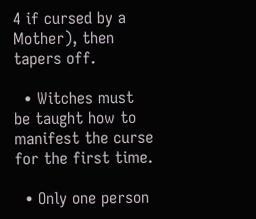4 if cursed by a Mother), then tapers off.

  • Witches must be taught how to manifest the curse for the first time.

  • Only one person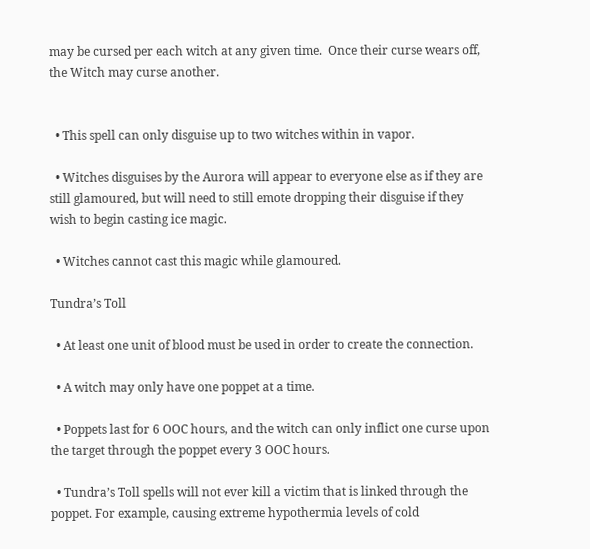may be cursed per each witch at any given time.  Once their curse wears off, the Witch may curse another.


  • This spell can only disguise up to two witches within in vapor.

  • Witches disguises by the Aurora will appear to everyone else as if they are still glamoured, but will need to still emote dropping their disguise if they wish to begin casting ice magic.

  • Witches cannot cast this magic while glamoured.

Tundra’s Toll

  • At least one unit of blood must be used in order to create the connection.

  • A witch may only have one poppet at a time.

  • Poppets last for 6 OOC hours, and the witch can only inflict one curse upon the target through the poppet every 3 OOC hours.

  • Tundra’s Toll spells will not ever kill a victim that is linked through the poppet. For example, causing extreme hypothermia levels of cold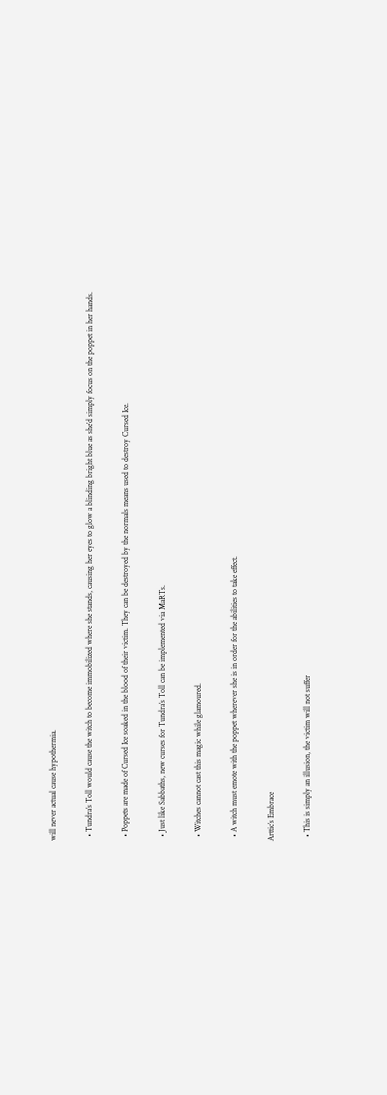will never actual cause hypothermia.

  • Tundra’s Toll would cause the witch to become immobilized where she stands, causing her eyes to glow a blinding bright blue as she’d simply focus on the poppet in her hands.

  • Poppets are made of Cursed Ice soaked in the blood of their victim. They can be destroyed by the normals means used to destroy Cursed Ice.

  • Just like Sabbaths, new curses for Tundra’s Toll can be implemented via MaRTs.

  • Witches cannot cast this magic while glamoured.

  • A witch must emote with the poppet wherever she is in order for the abilities to take effect.

Arttic’s Embrace

  • This is simply an illusion, the victim will not suffer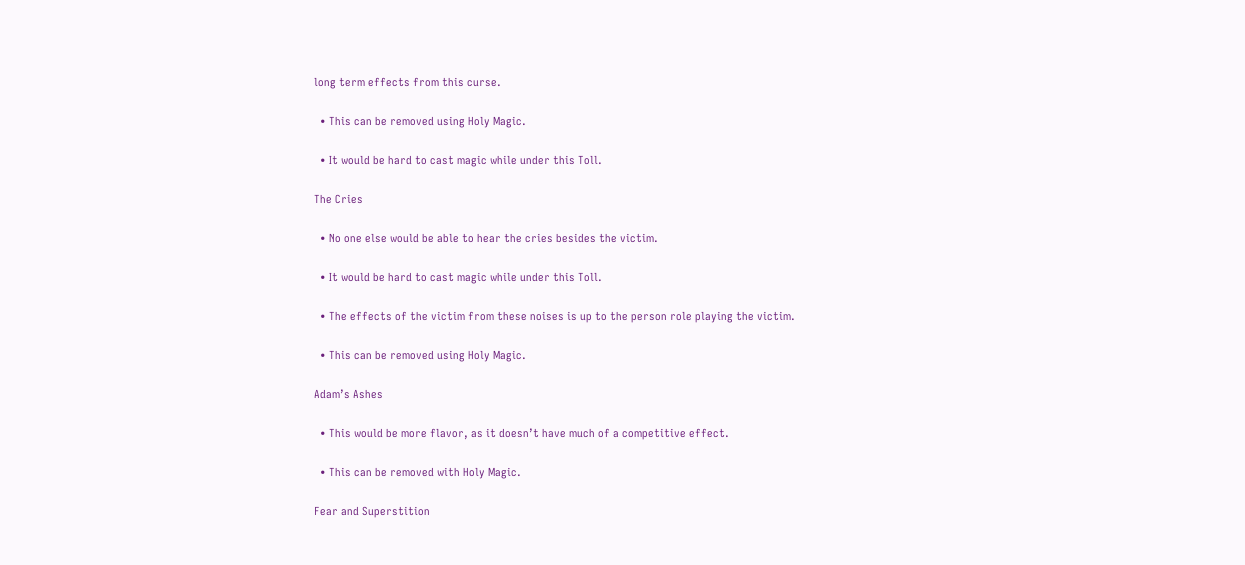long term effects from this curse.

  • This can be removed using Holy Magic.

  • It would be hard to cast magic while under this Toll.

The Cries

  • No one else would be able to hear the cries besides the victim.

  • It would be hard to cast magic while under this Toll.

  • The effects of the victim from these noises is up to the person role playing the victim.

  • This can be removed using Holy Magic.

Adam’s Ashes

  • This would be more flavor, as it doesn’t have much of a competitive effect.

  • This can be removed with Holy Magic.

Fear and Superstition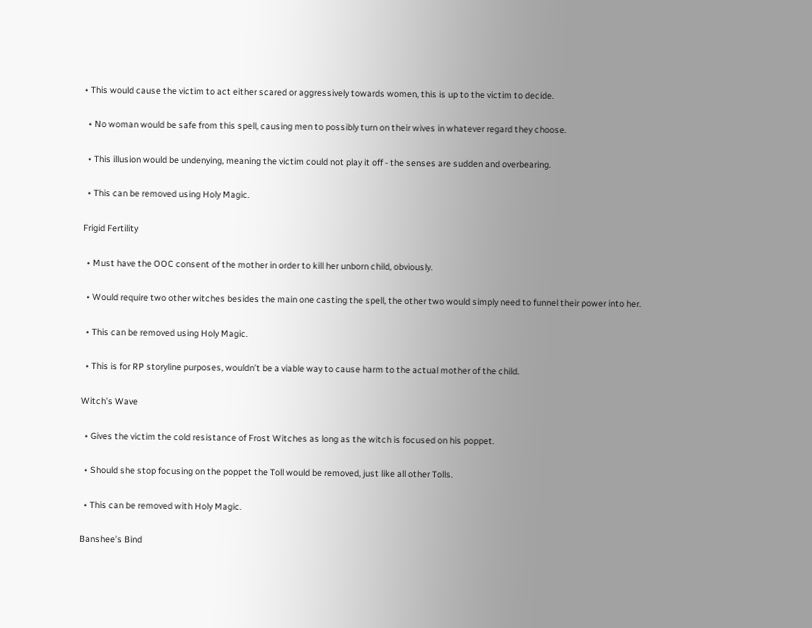• This would cause the victim to act either scared or aggressively towards women, this is up to the victim to decide.

  • No woman would be safe from this spell, causing men to possibly turn on their wives in whatever regard they choose.

  • This illusion would be undenying, meaning the victim could not play it off - the senses are sudden and overbearing.

  • This can be removed using Holy Magic.

Frigid Fertility

  • Must have the OOC consent of the mother in order to kill her unborn child, obviously.

  • Would require two other witches besides the main one casting the spell, the other two would simply need to funnel their power into her.

  • This can be removed using Holy Magic.

  • This is for RP storyline purposes, wouldn’t be a viable way to cause harm to the actual mother of the child.

Witch’s Wave

  • Gives the victim the cold resistance of Frost Witches as long as the witch is focused on his poppet.

  • Should she stop focusing on the poppet the Toll would be removed, just like all other Tolls.

  • This can be removed with Holy Magic.

Banshee’s Bind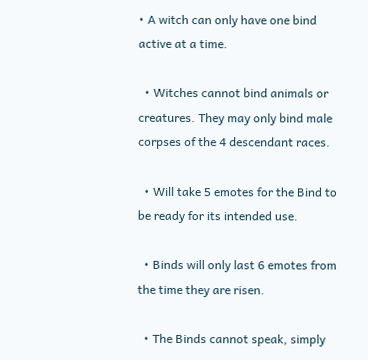• A witch can only have one bind active at a time.

  • Witches cannot bind animals or creatures. They may only bind male corpses of the 4 descendant races.

  • Will take 5 emotes for the Bind to be ready for its intended use.

  • Binds will only last 6 emotes from the time they are risen.

  • The Binds cannot speak, simply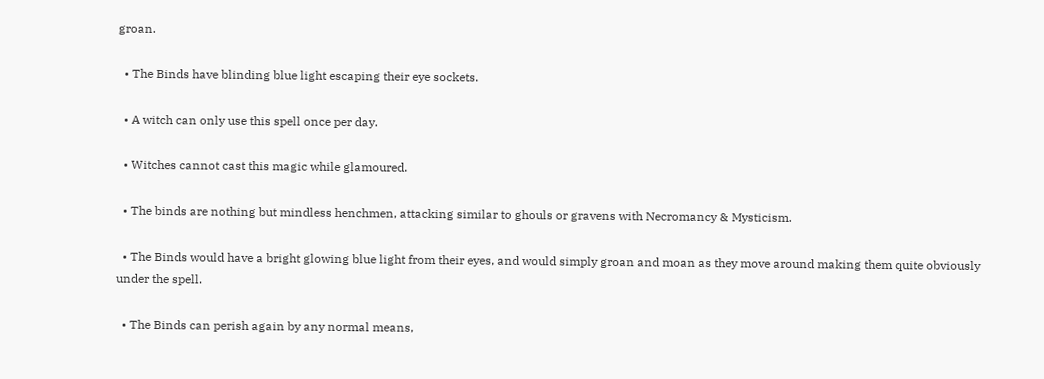groan.

  • The Binds have blinding blue light escaping their eye sockets.

  • A witch can only use this spell once per day.

  • Witches cannot cast this magic while glamoured.

  • The binds are nothing but mindless henchmen, attacking similar to ghouls or gravens with Necromancy & Mysticism.

  • The Binds would have a bright glowing blue light from their eyes, and would simply groan and moan as they move around making them quite obviously under the spell.

  • The Binds can perish again by any normal means,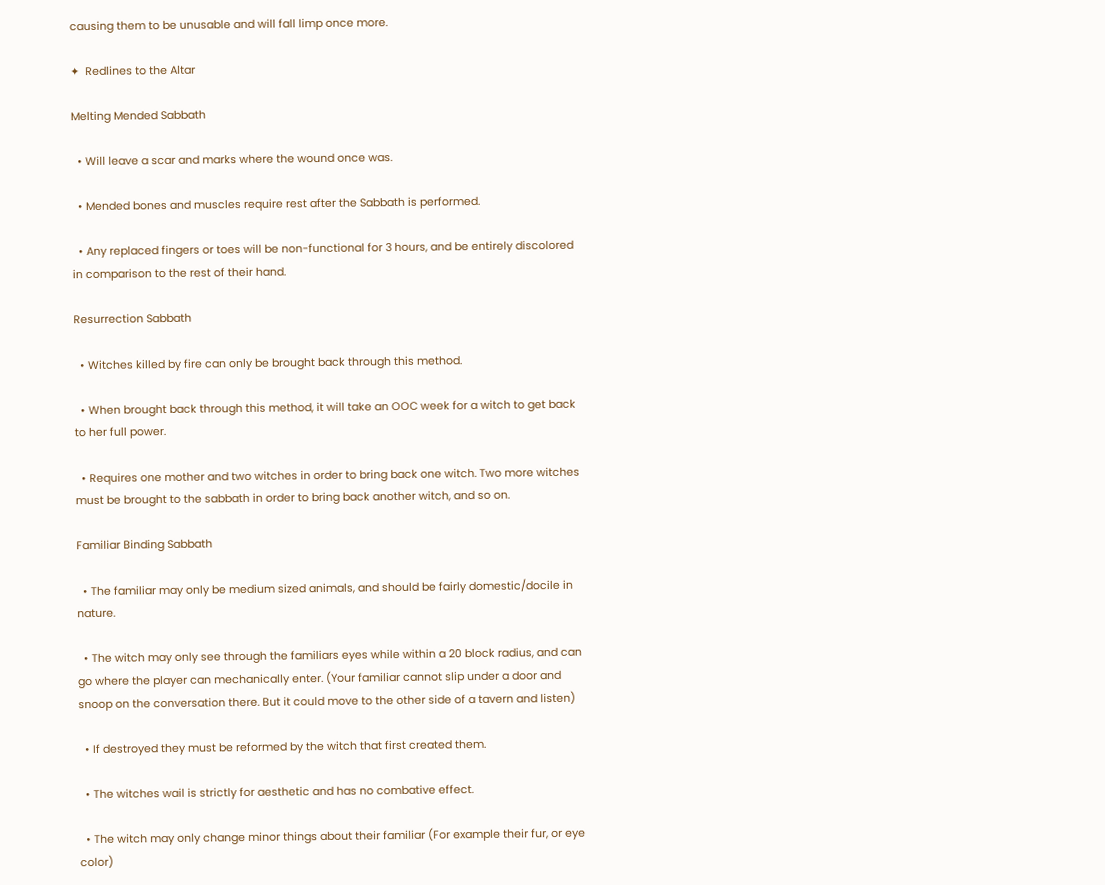causing them to be unusable and will fall limp once more.

✦  Redlines to the Altar

Melting Mended Sabbath

  • Will leave a scar and marks where the wound once was.

  • Mended bones and muscles require rest after the Sabbath is performed.

  • Any replaced fingers or toes will be non-functional for 3 hours, and be entirely discolored in comparison to the rest of their hand.

Resurrection Sabbath

  • Witches killed by fire can only be brought back through this method.

  • When brought back through this method, it will take an OOC week for a witch to get back to her full power.

  • Requires one mother and two witches in order to bring back one witch. Two more witches must be brought to the sabbath in order to bring back another witch, and so on.

Familiar Binding Sabbath

  • The familiar may only be medium sized animals, and should be fairly domestic/docile in nature.

  • The witch may only see through the familiars eyes while within a 20 block radius, and can go where the player can mechanically enter. (Your familiar cannot slip under a door and snoop on the conversation there. But it could move to the other side of a tavern and listen)

  • If destroyed they must be reformed by the witch that first created them.

  • The witches wail is strictly for aesthetic and has no combative effect.

  • The witch may only change minor things about their familiar (For example their fur, or eye color)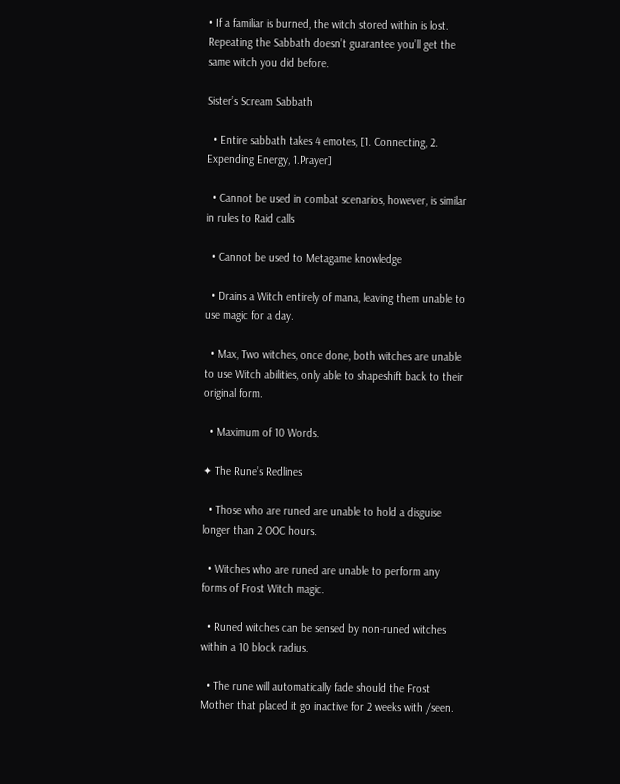• If a familiar is burned, the witch stored within is lost. Repeating the Sabbath doesn’t guarantee you’ll get the same witch you did before.

Sister’s Scream Sabbath

  • Entire sabbath takes 4 emotes, [1. Connecting, 2. Expending Energy, 1.Prayer]

  • Cannot be used in combat scenarios, however, is similar in rules to Raid calls

  • Cannot be used to Metagame knowledge

  • Drains a Witch entirely of mana, leaving them unable to use magic for a day.

  • Max, Two witches, once done, both witches are unable to use Witch abilities, only able to shapeshift back to their original form.

  • Maximum of 10 Words.

✦ The Rune’s Redlines

  • Those who are runed are unable to hold a disguise longer than 2 OOC hours.

  • Witches who are runed are unable to perform any forms of Frost Witch magic.

  • Runed witches can be sensed by non-runed witches within a 10 block radius.

  • The rune will automatically fade should the Frost Mother that placed it go inactive for 2 weeks with /seen.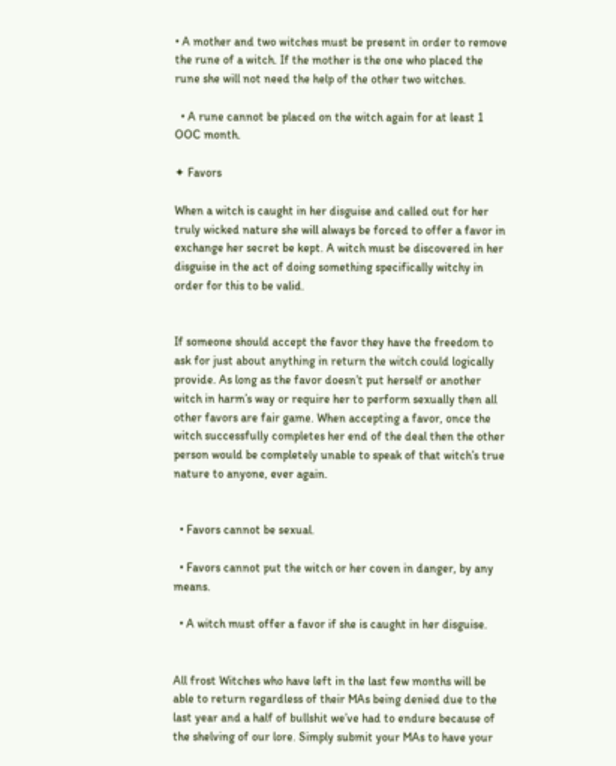• A mother and two witches must be present in order to remove the rune of a witch. If the mother is the one who placed the rune she will not need the help of the other two witches.

  • A rune cannot be placed on the witch again for at least 1 OOC month.

✦ Favors

When a witch is caught in her disguise and called out for her truly wicked nature she will always be forced to offer a favor in exchange her secret be kept. A witch must be discovered in her disguise in the act of doing something specifically witchy in order for this to be valid.


If someone should accept the favor they have the freedom to ask for just about anything in return the witch could logically provide. As long as the favor doesn’t put herself or another witch in harm’s way or require her to perform sexually then all other favors are fair game. When accepting a favor, once the witch successfully completes her end of the deal then the other person would be completely unable to speak of that witch’s true nature to anyone, ever again.


  • Favors cannot be sexual.

  • Favors cannot put the witch or her coven in danger, by any means.

  • A witch must offer a favor if she is caught in her disguise.


All frost Witches who have left in the last few months will be able to return regardless of their MAs being denied due to the last year and a half of bullshit we’ve had to endure because of the shelving of our lore. Simply submit your MAs to have your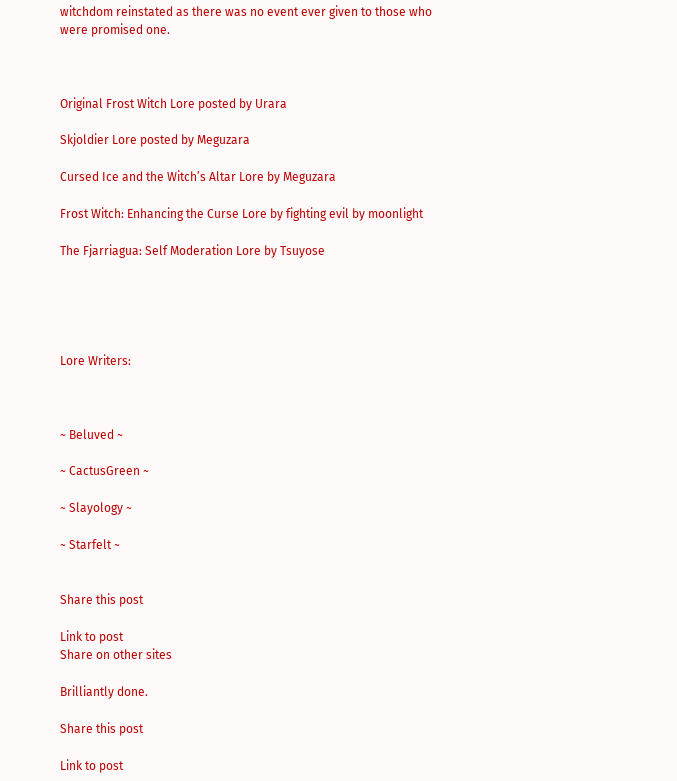witchdom reinstated as there was no event ever given to those who were promised one.



Original Frost Witch Lore posted by Urara

Skjoldier Lore posted by Meguzara

Cursed Ice and the Witch’s Altar Lore by Meguzara

Frost Witch: Enhancing the Curse Lore by fighting evil by moonlight

The Fjarriagua: Self Moderation Lore by Tsuyose





Lore Writers:



~ Beluved ~

~ CactusGreen ~

~ Slayology ~

~ Starfelt ~


Share this post

Link to post
Share on other sites

Brilliantly done.

Share this post

Link to post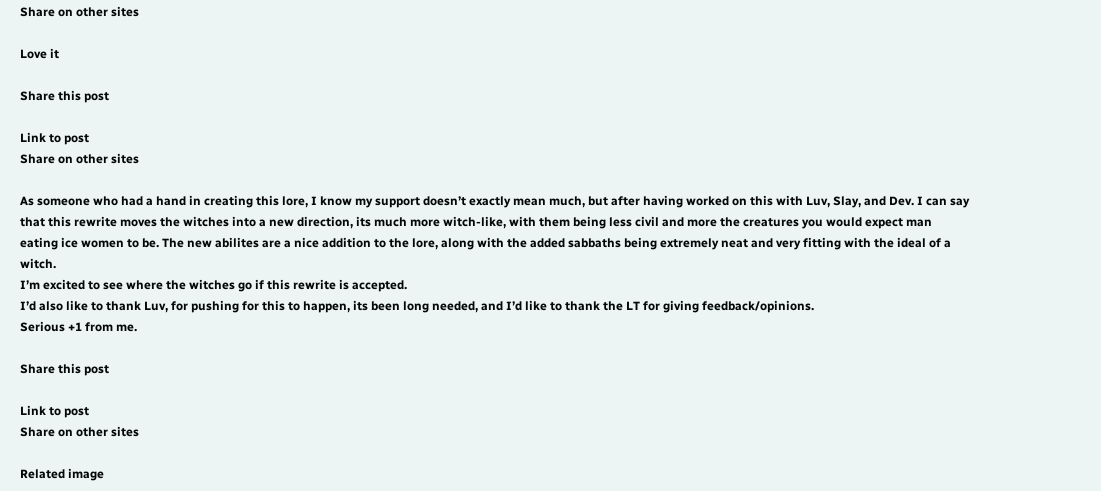Share on other sites

Love it

Share this post

Link to post
Share on other sites

As someone who had a hand in creating this lore, I know my support doesn’t exactly mean much, but after having worked on this with Luv, Slay, and Dev. I can say that this rewrite moves the witches into a new direction, its much more witch-like, with them being less civil and more the creatures you would expect man eating ice women to be. The new abilites are a nice addition to the lore, along with the added sabbaths being extremely neat and very fitting with the ideal of a witch.
I’m excited to see where the witches go if this rewrite is accepted.
I’d also like to thank Luv, for pushing for this to happen, its been long needed, and I’d like to thank the LT for giving feedback/opinions.
Serious +1 from me.

Share this post

Link to post
Share on other sites

Related image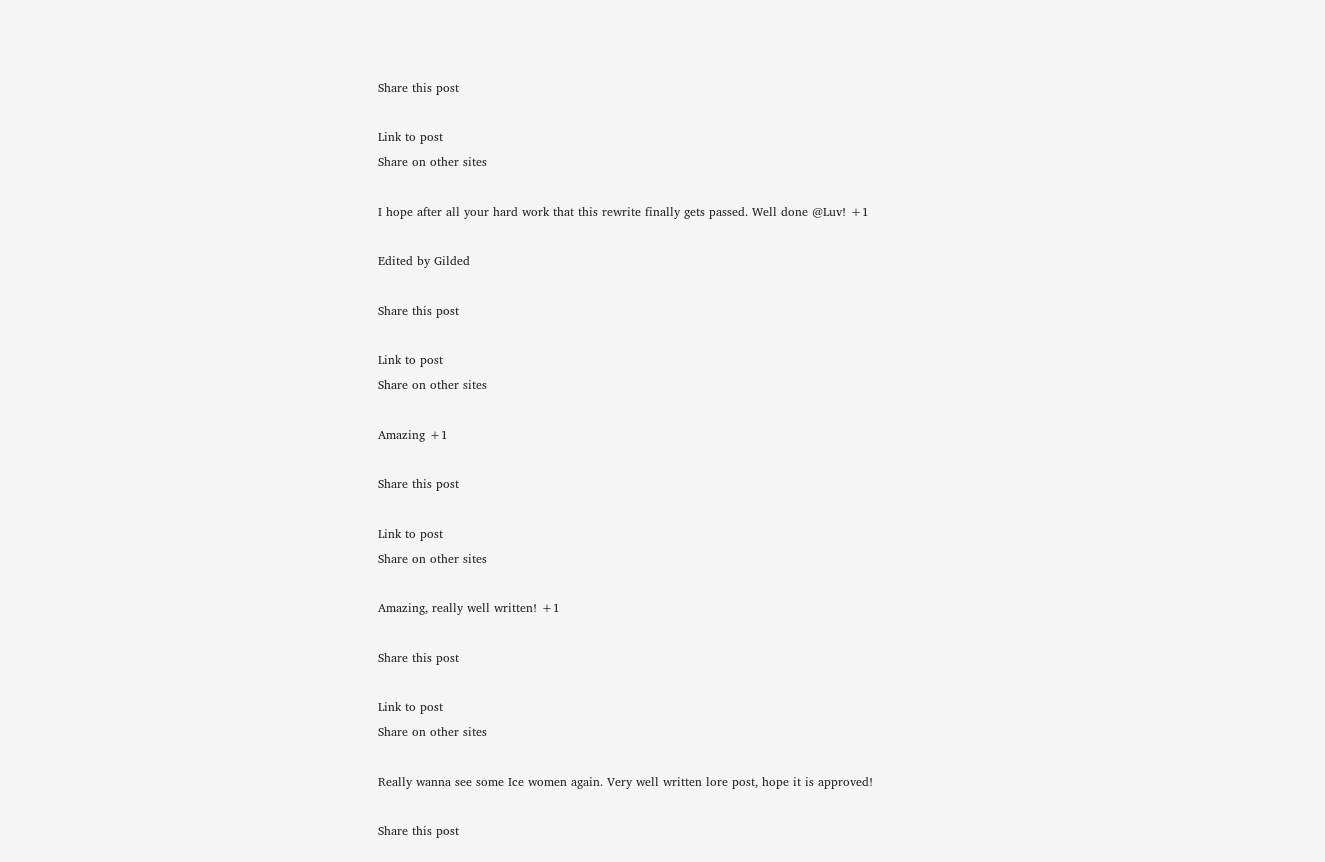Share this post

Link to post
Share on other sites

I hope after all your hard work that this rewrite finally gets passed. Well done @Luv! +1

Edited by Gilded

Share this post

Link to post
Share on other sites

Amazing +1

Share this post

Link to post
Share on other sites

Amazing, really well written! +1

Share this post

Link to post
Share on other sites

Really wanna see some Ice women again. Very well written lore post, hope it is approved!

Share this post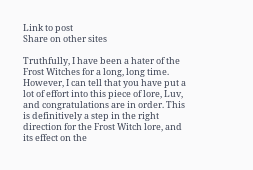Link to post
Share on other sites

Truthfully, I have been a hater of the Frost Witches for a long, long time. However, I can tell that you have put a lot of effort into this piece of lore, Luv, and congratulations are in order. This is definitively a step in the right direction for the Frost Witch lore, and its effect on the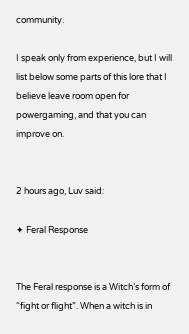community.

I speak only from experience, but I will list below some parts of this lore that I believe leave room open for powergaming, and that you can improve on.


2 hours ago, Luv said:

✦ Feral Response


The Feral response is a Witch’s form of “fight or flight”. When a witch is in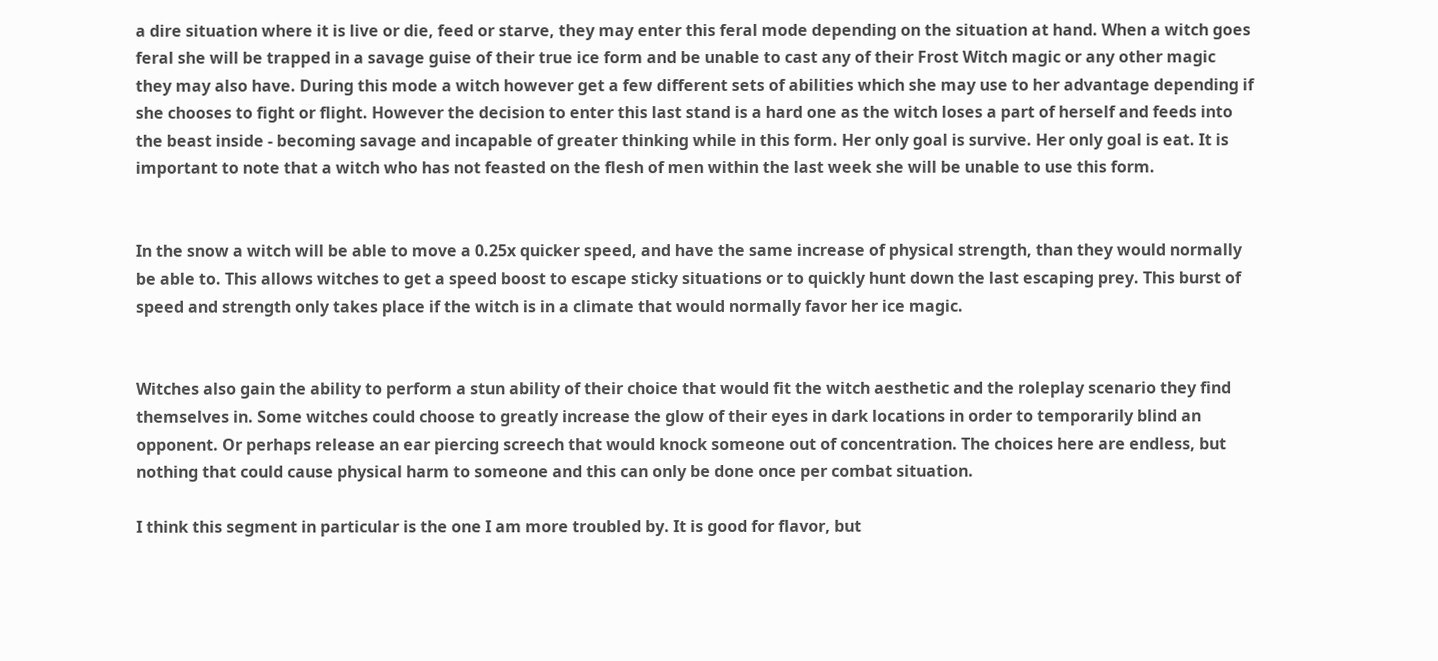a dire situation where it is live or die, feed or starve, they may enter this feral mode depending on the situation at hand. When a witch goes feral she will be trapped in a savage guise of their true ice form and be unable to cast any of their Frost Witch magic or any other magic they may also have. During this mode a witch however get a few different sets of abilities which she may use to her advantage depending if she chooses to fight or flight. However the decision to enter this last stand is a hard one as the witch loses a part of herself and feeds into the beast inside - becoming savage and incapable of greater thinking while in this form. Her only goal is survive. Her only goal is eat. It is important to note that a witch who has not feasted on the flesh of men within the last week she will be unable to use this form.


In the snow a witch will be able to move a 0.25x quicker speed, and have the same increase of physical strength, than they would normally be able to. This allows witches to get a speed boost to escape sticky situations or to quickly hunt down the last escaping prey. This burst of speed and strength only takes place if the witch is in a climate that would normally favor her ice magic.


Witches also gain the ability to perform a stun ability of their choice that would fit the witch aesthetic and the roleplay scenario they find themselves in. Some witches could choose to greatly increase the glow of their eyes in dark locations in order to temporarily blind an opponent. Or perhaps release an ear piercing screech that would knock someone out of concentration. The choices here are endless, but nothing that could cause physical harm to someone and this can only be done once per combat situation.

I think this segment in particular is the one I am more troubled by. It is good for flavor, but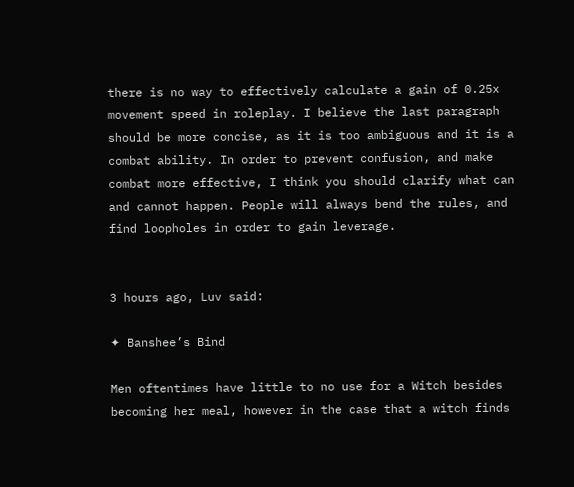there is no way to effectively calculate a gain of 0.25x movement speed in roleplay. I believe the last paragraph should be more concise, as it is too ambiguous and it is a combat ability. In order to prevent confusion, and make combat more effective, I think you should clarify what can and cannot happen. People will always bend the rules, and find loopholes in order to gain leverage.


3 hours ago, Luv said:

✦ Banshee’s Bind

Men oftentimes have little to no use for a Witch besides becoming her meal, however in the case that a witch finds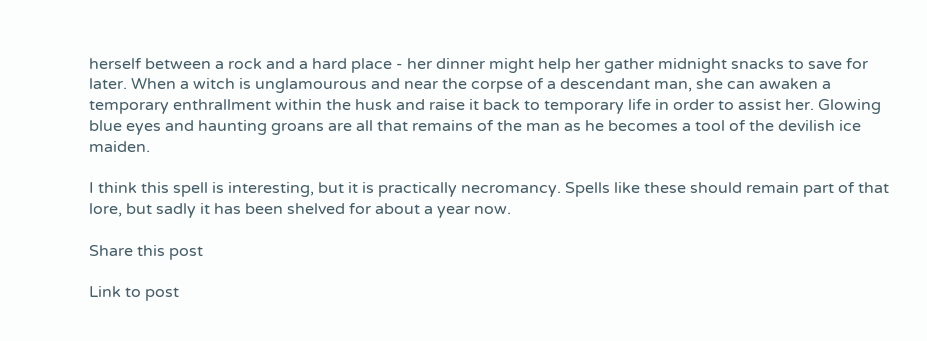herself between a rock and a hard place - her dinner might help her gather midnight snacks to save for later. When a witch is unglamourous and near the corpse of a descendant man, she can awaken a temporary enthrallment within the husk and raise it back to temporary life in order to assist her. Glowing blue eyes and haunting groans are all that remains of the man as he becomes a tool of the devilish ice maiden.

I think this spell is interesting, but it is practically necromancy. Spells like these should remain part of that lore, but sadly it has been shelved for about a year now.

Share this post

Link to post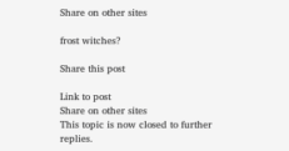Share on other sites

frost witches?

Share this post

Link to post
Share on other sites
This topic is now closed to further replies.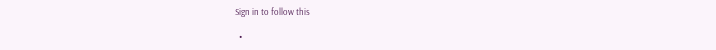Sign in to follow this

  •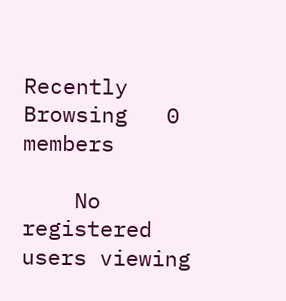Recently Browsing   0 members

    No registered users viewing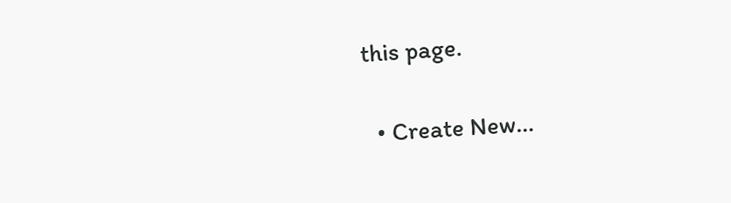this page.

  • Create New...